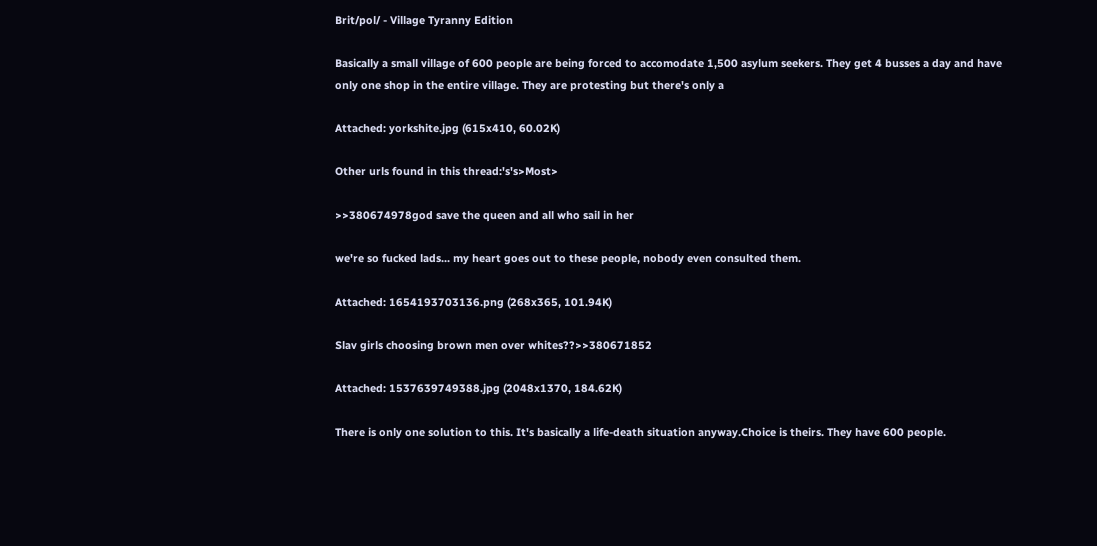Brit/pol/ - Village Tyranny Edition

Basically a small village of 600 people are being forced to accomodate 1,500 asylum seekers. They get 4 busses a day and have only one shop in the entire village. They are protesting but there's only a

Attached: yorkshite.jpg (615x410, 60.02K)

Other urls found in this thread:'s's>Most>

>>380674978god save the queen and all who sail in her

we're so fucked lads... my heart goes out to these people, nobody even consulted them.

Attached: 1654193703136.png (268x365, 101.94K)

Slav girls choosing brown men over whites??>>380671852

Attached: 1537639749388.jpg (2048x1370, 184.62K)

There is only one solution to this. It's basically a life-death situation anyway.Choice is theirs. They have 600 people.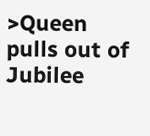>Queen pulls out of Jubilee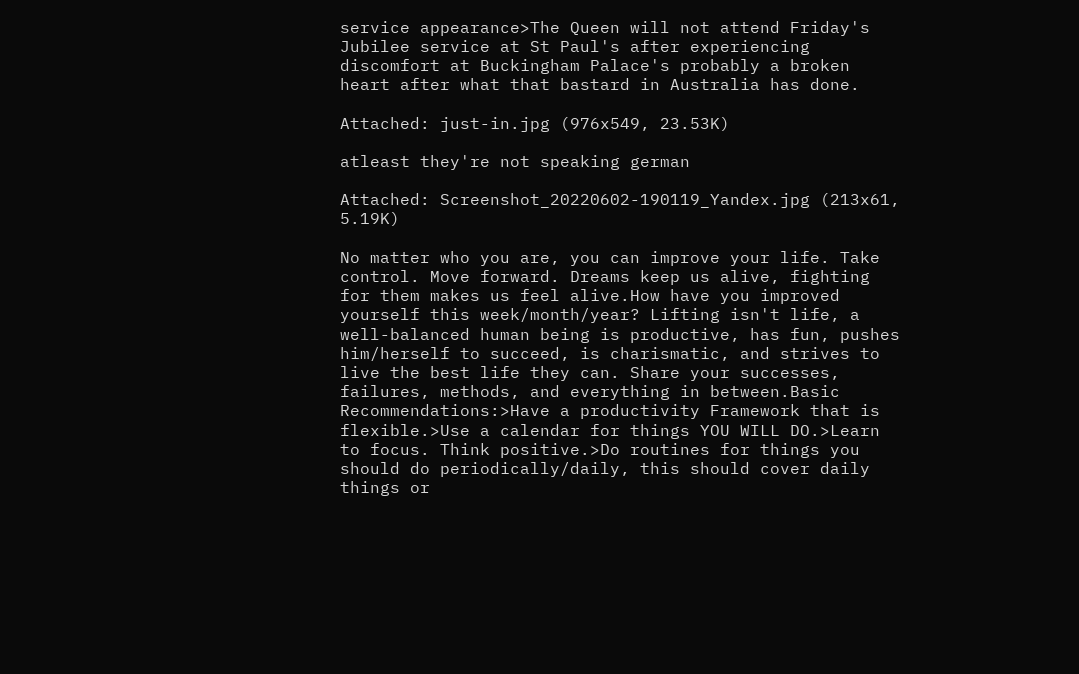service appearance>The Queen will not attend Friday's Jubilee service at St Paul's after experiencing discomfort at Buckingham Palace's probably a broken heart after what that bastard in Australia has done.

Attached: just-in.jpg (976x549, 23.53K)

atleast they're not speaking german

Attached: Screenshot_20220602-190119_Yandex.jpg (213x61, 5.19K)

No matter who you are, you can improve your life. Take control. Move forward. Dreams keep us alive, fighting for them makes us feel alive.How have you improved yourself this week/month/year? Lifting isn't life, a well-balanced human being is productive, has fun, pushes him/herself to succeed, is charismatic, and strives to live the best life they can. Share your successes, failures, methods, and everything in between.Basic Recommendations:>Have a productivity Framework that is flexible.>Use a calendar for things YOU WILL DO.>Learn to focus. Think positive.>Do routines for things you should do periodically/daily, this should cover daily things or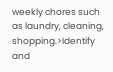weekly chores such as laundry, cleaning, shopping.>Identify and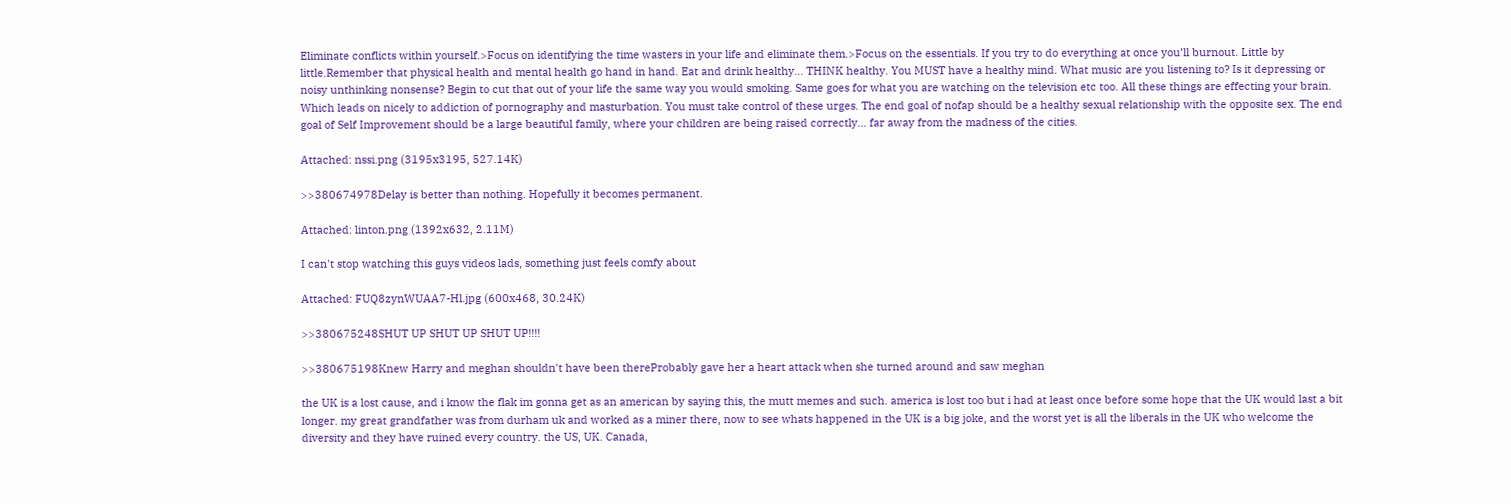Eliminate conflicts within yourself.>Focus on identifying the time wasters in your life and eliminate them.>Focus on the essentials. If you try to do everything at once you’ll burnout. Little by little.Remember that physical health and mental health go hand in hand. Eat and drink healthy... THINK healthy. You MUST have a healthy mind. What music are you listening to? Is it depressing or noisy unthinking nonsense? Begin to cut that out of your life the same way you would smoking. Same goes for what you are watching on the television etc too. All these things are effecting your brain. Which leads on nicely to addiction of pornography and masturbation. You must take control of these urges. The end goal of nofap should be a healthy sexual relationship with the opposite sex. The end goal of Self Improvement should be a large beautiful family, where your children are being raised correctly... far away from the madness of the cities.

Attached: nssi.png (3195x3195, 527.14K)

>>380674978Delay is better than nothing. Hopefully it becomes permanent.

Attached: linton.png (1392x632, 2.11M)

I can't stop watching this guys videos lads, something just feels comfy about

Attached: FUQ8zynWUAA7-Hl.jpg (600x468, 30.24K)

>>380675248SHUT UP SHUT UP SHUT UP!!!!

>>380675198Knew Harry and meghan shouldn't have been thereProbably gave her a heart attack when she turned around and saw meghan

the UK is a lost cause, and i know the flak im gonna get as an american by saying this, the mutt memes and such. america is lost too but i had at least once before some hope that the UK would last a bit longer. my great grandfather was from durham uk and worked as a miner there, now to see whats happened in the UK is a big joke, and the worst yet is all the liberals in the UK who welcome the diversity and they have ruined every country. the US, UK. Canada,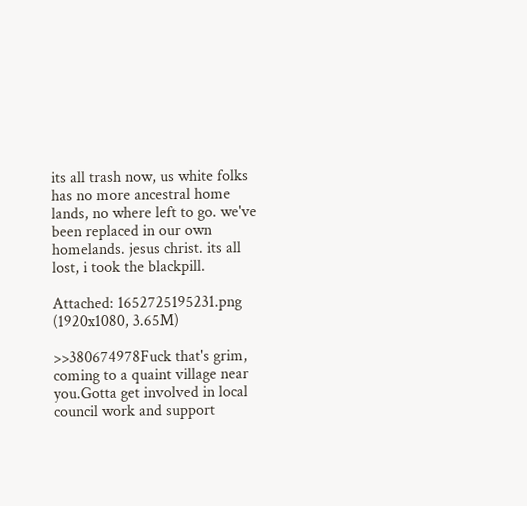its all trash now, us white folks has no more ancestral home lands, no where left to go. we've been replaced in our own homelands. jesus christ. its all lost, i took the blackpill.

Attached: 1652725195231.png (1920x1080, 3.65M)

>>380674978Fuck that's grim, coming to a quaint village near you.Gotta get involved in local council work and support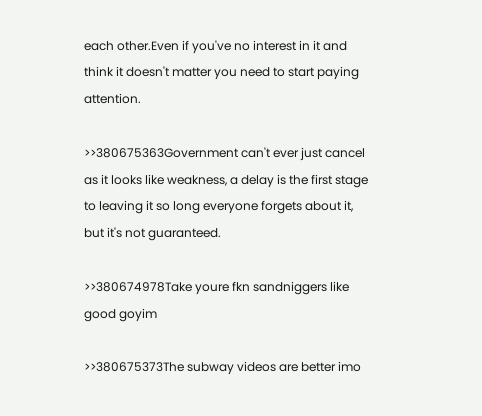each other.Even if you've no interest in it and think it doesn't matter you need to start paying attention.

>>380675363Government can't ever just cancel as it looks like weakness, a delay is the first stage to leaving it so long everyone forgets about it, but it's not guaranteed.

>>380674978Take youre fkn sandniggers like good goyim

>>380675373The subway videos are better imo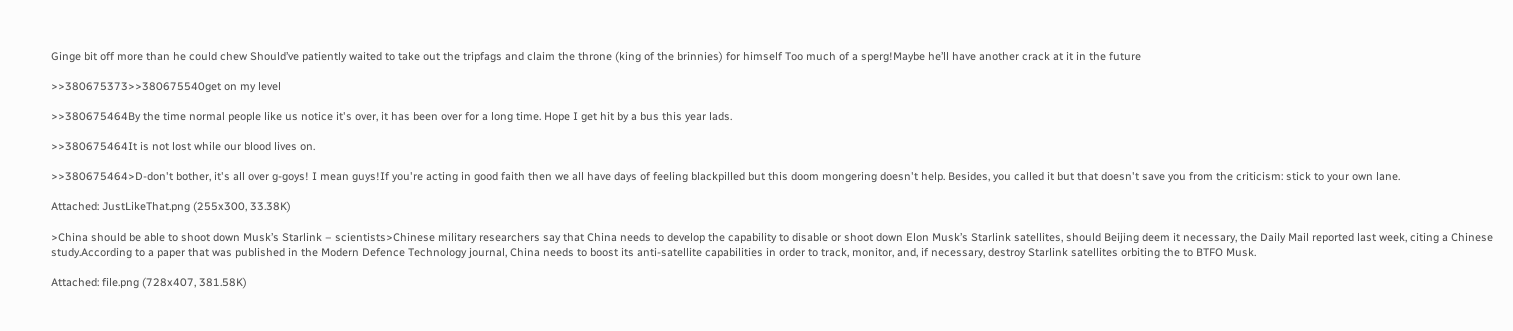Ginge bit off more than he could chew Should’ve patiently waited to take out the tripfags and claim the throne (king of the brinnies) for himself Too much of a sperg!Maybe he’ll have another crack at it in the future

>>380675373>>380675540get on my level

>>380675464By the time normal people like us notice it's over, it has been over for a long time. Hope I get hit by a bus this year lads.

>>380675464It is not lost while our blood lives on.

>>380675464>D-don't bother, it's all over g-goys! I mean guys!If you're acting in good faith then we all have days of feeling blackpilled but this doom mongering doesn't help. Besides, you called it but that doesn't save you from the criticism: stick to your own lane.

Attached: JustLikeThat.png (255x300, 33.38K)

>China should be able to shoot down Musk’s Starlink – scientists>Chinese military researchers say that China needs to develop the capability to disable or shoot down Elon Musk’s Starlink satellites, should Beijing deem it necessary, the Daily Mail reported last week, citing a Chinese study.According to a paper that was published in the Modern Defence Technology journal, China needs to boost its anti-satellite capabilities in order to track, monitor, and, if necessary, destroy Starlink satellites orbiting the to BTFO Musk.

Attached: file.png (728x407, 381.58K)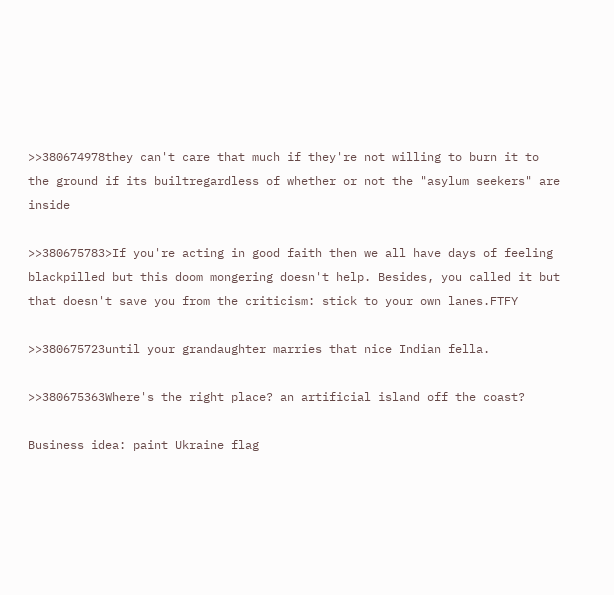>>380674978they can't care that much if they're not willing to burn it to the ground if its builtregardless of whether or not the "asylum seekers" are inside

>>380675783>If you're acting in good faith then we all have days of feeling blackpilled but this doom mongering doesn't help. Besides, you called it but that doesn't save you from the criticism: stick to your own lanes.FTFY

>>380675723until your grandaughter marries that nice Indian fella.

>>380675363Where's the right place? an artificial island off the coast?

Business idea: paint Ukraine flag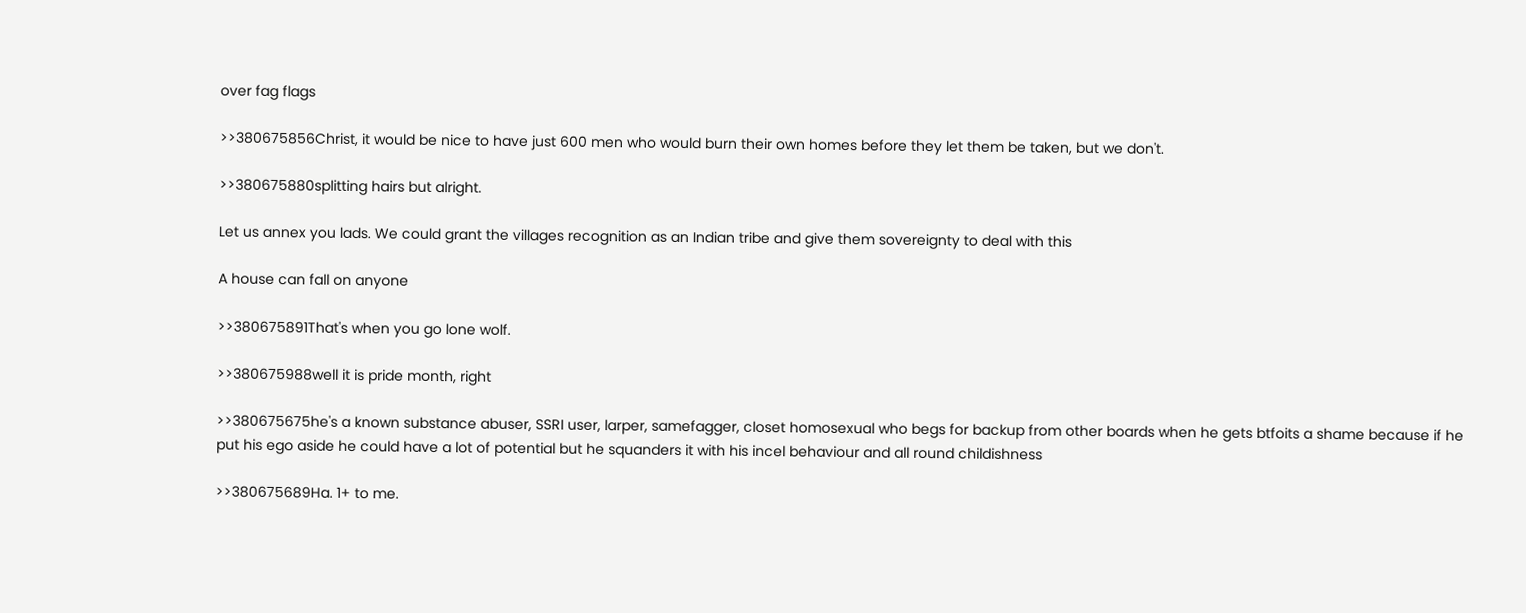over fag flags

>>380675856Christ, it would be nice to have just 600 men who would burn their own homes before they let them be taken, but we don't.

>>380675880splitting hairs but alright.

Let us annex you lads. We could grant the villages recognition as an Indian tribe and give them sovereignty to deal with this

A house can fall on anyone

>>380675891That's when you go lone wolf.

>>380675988well it is pride month, right

>>380675675he's a known substance abuser, SSRI user, larper, samefagger, closet homosexual who begs for backup from other boards when he gets btfoits a shame because if he put his ego aside he could have a lot of potential but he squanders it with his incel behaviour and all round childishness

>>380675689Ha. 1+ to me.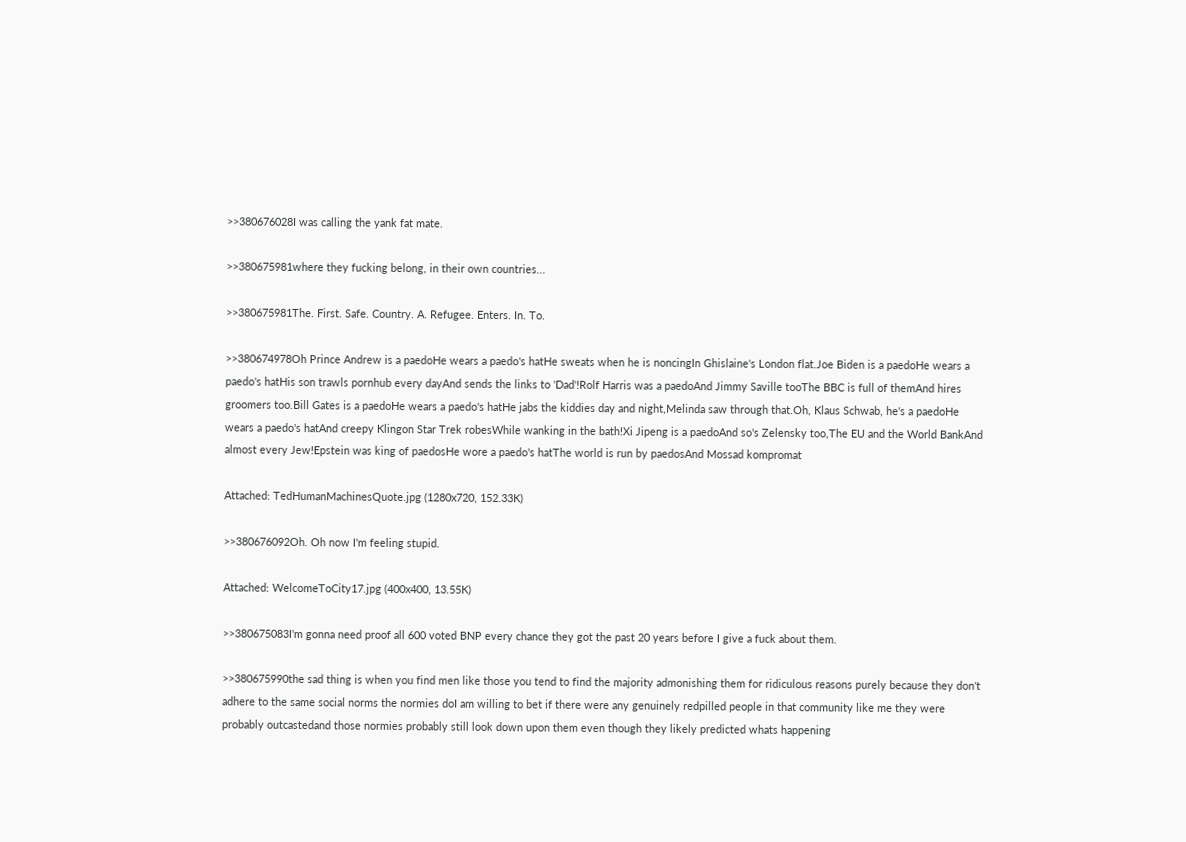>>380676028I was calling the yank fat mate.

>>380675981where they fucking belong, in their own countries...

>>380675981The. First. Safe. Country. A. Refugee. Enters. In. To.

>>380674978Oh Prince Andrew is a paedoHe wears a paedo's hatHe sweats when he is noncingIn Ghislaine's London flat.Joe Biden is a paedoHe wears a paedo's hatHis son trawls pornhub every dayAnd sends the links to 'Dad'!Rolf Harris was a paedoAnd Jimmy Saville tooThe BBC is full of themAnd hires groomers too.Bill Gates is a paedoHe wears a paedo's hatHe jabs the kiddies day and night,Melinda saw through that.Oh, Klaus Schwab, he's a paedoHe wears a paedo's hatAnd creepy Klingon Star Trek robesWhile wanking in the bath!Xi Jipeng is a paedoAnd so's Zelensky too,The EU and the World BankAnd almost every Jew!Epstein was king of paedosHe wore a paedo's hatThe world is run by paedosAnd Mossad kompromat

Attached: TedHumanMachinesQuote.jpg (1280x720, 152.33K)

>>380676092Oh. Oh now I'm feeling stupid.

Attached: WelcomeToCity17.jpg (400x400, 13.55K)

>>380675083I'm gonna need proof all 600 voted BNP every chance they got the past 20 years before I give a fuck about them.

>>380675990the sad thing is when you find men like those you tend to find the majority admonishing them for ridiculous reasons purely because they don't adhere to the same social norms the normies doI am willing to bet if there were any genuinely redpilled people in that community like me they were probably outcastedand those normies probably still look down upon them even though they likely predicted whats happening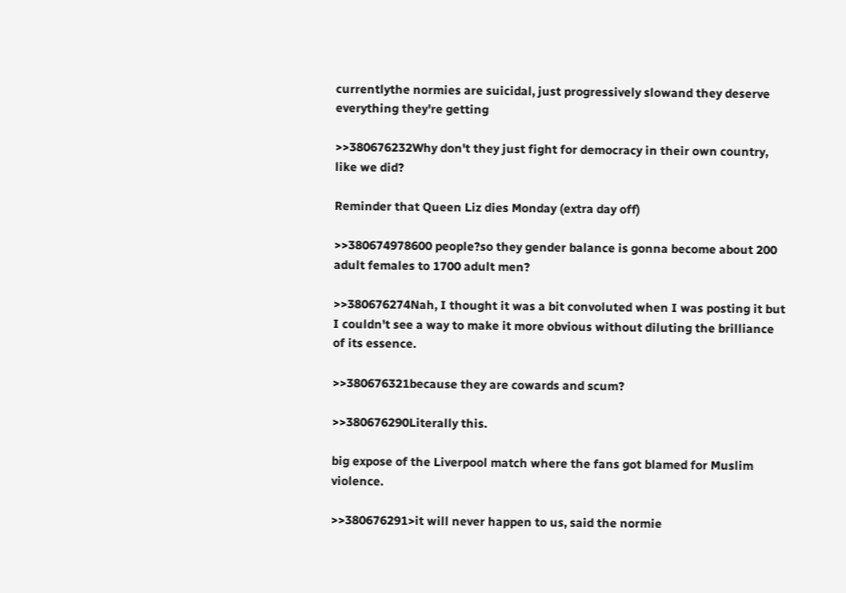currentlythe normies are suicidal, just progressively slowand they deserve everything they're getting

>>380676232Why don't they just fight for democracy in their own country, like we did?

Reminder that Queen Liz dies Monday (extra day off)

>>380674978600 people?so they gender balance is gonna become about 200 adult females to 1700 adult men?

>>380676274Nah, I thought it was a bit convoluted when I was posting it but I couldn't see a way to make it more obvious without diluting the brilliance of its essence.

>>380676321because they are cowards and scum?

>>380676290Literally this.

big expose of the Liverpool match where the fans got blamed for Muslim violence.

>>380676291>it will never happen to us, said the normie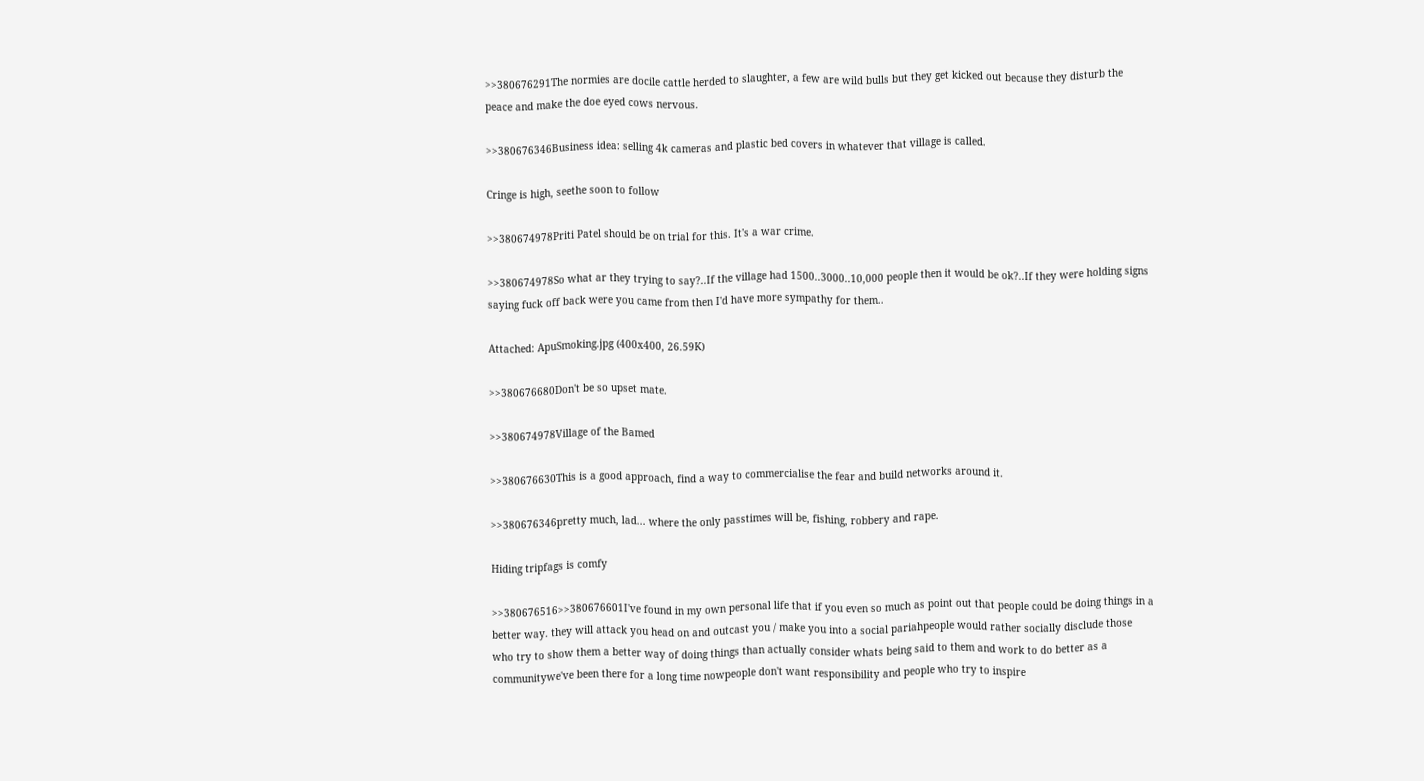>>380676291The normies are docile cattle herded to slaughter, a few are wild bulls but they get kicked out because they disturb the peace and make the doe eyed cows nervous.

>>380676346Business idea: selling 4k cameras and plastic bed covers in whatever that village is called.

Cringe is high, seethe soon to follow

>>380674978Priti Patel should be on trial for this. It's a war crime.

>>380674978So what ar they trying to say?..If the village had 1500..3000..10,000 people then it would be ok?..If they were holding signs saying fuck off back were you came from then I'd have more sympathy for them..

Attached: ApuSmoking.jpg (400x400, 26.59K)

>>380676680Don't be so upset mate.

>>380674978Village of the Bamed

>>380676630This is a good approach, find a way to commercialise the fear and build networks around it.

>>380676346pretty much, lad... where the only passtimes will be, fishing, robbery and rape.

Hiding tripfags is comfy

>>380676516>>380676601I've found in my own personal life that if you even so much as point out that people could be doing things in a better way. they will attack you head on and outcast you / make you into a social pariahpeople would rather socially disclude those who try to show them a better way of doing things than actually consider whats being said to them and work to do better as a communitywe've been there for a long time nowpeople don't want responsibility and people who try to inspire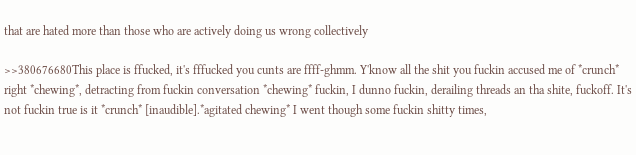that are hated more than those who are actively doing us wrong collectively

>>380676680This place is ffucked, it's fffucked you cunts are ffff-ghmm. Y'know all the shit you fuckin accused me of *crunch* right *chewing*, detracting from fuckin conversation *chewing* fuckin, I dunno fuckin, derailing threads an tha shite, fuckoff. It's not fuckin true is it *crunch* [inaudible].*agitated chewing* I went though some fuckin shitty times,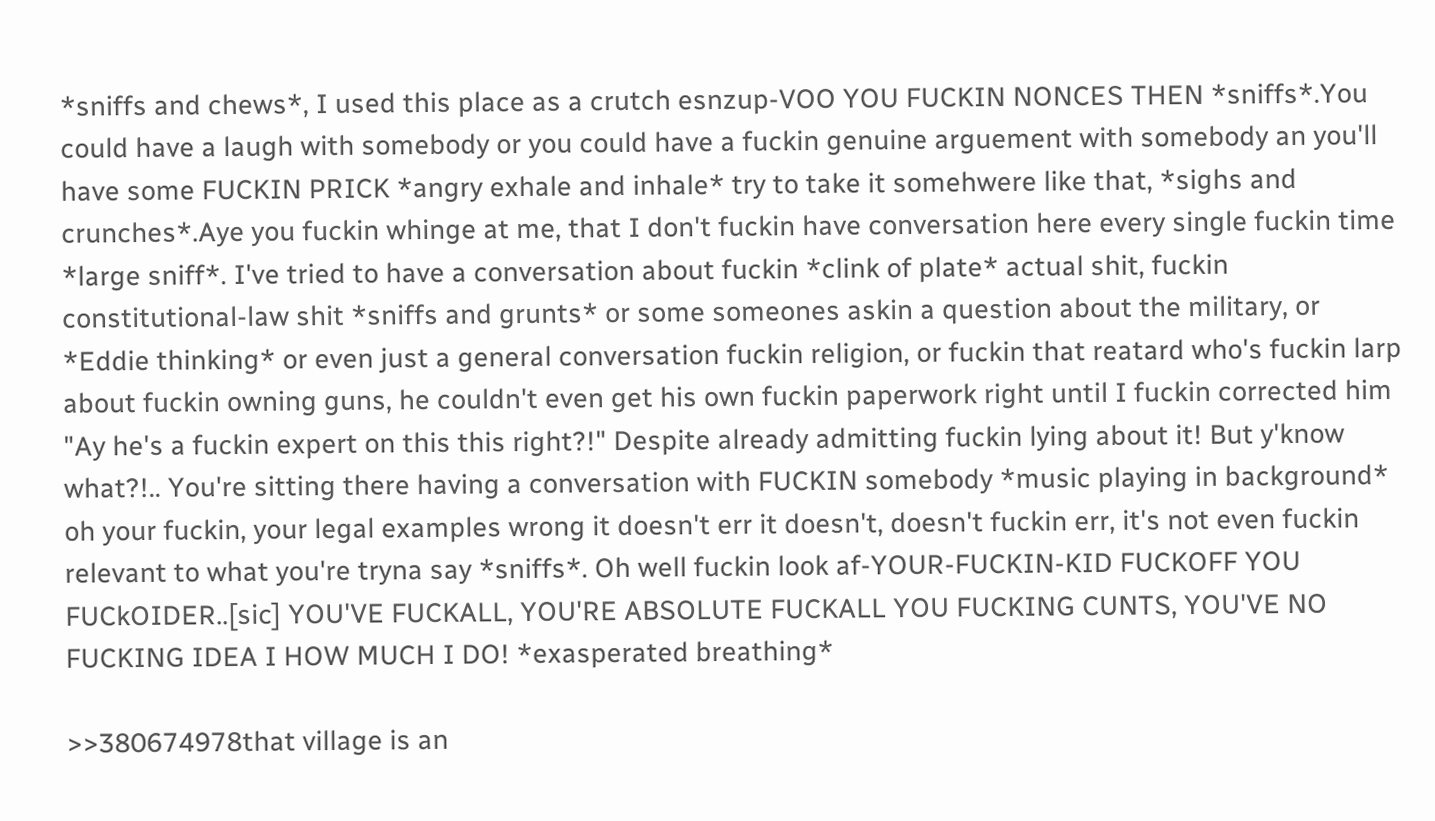*sniffs and chews*, I used this place as a crutch esnzup-VOO YOU FUCKIN NONCES THEN *sniffs*.You could have a laugh with somebody or you could have a fuckin genuine arguement with somebody an you'll have some FUCKIN PRICK *angry exhale and inhale* try to take it somehwere like that, *sighs and crunches*.Aye you fuckin whinge at me, that I don't fuckin have conversation here every single fuckin time *large sniff*. I've tried to have a conversation about fuckin *clink of plate* actual shit, fuckin constitutional-law shit *sniffs and grunts* or some someones askin a question about the military, or *Eddie thinking* or even just a general conversation fuckin religion, or fuckin that reatard who's fuckin larp about fuckin owning guns, he couldn't even get his own fuckin paperwork right until I fuckin corrected him "Ay he's a fuckin expert on this this right?!" Despite already admitting fuckin lying about it! But y'know what?!.. You're sitting there having a conversation with FUCKIN somebody *music playing in background* oh your fuckin, your legal examples wrong it doesn't err it doesn't, doesn't fuckin err, it's not even fuckin relevant to what you're tryna say *sniffs*. Oh well fuckin look af-YOUR-FUCKIN-KID FUCKOFF YOU FUCkOIDER..[sic] YOU'VE FUCKALL, YOU'RE ABSOLUTE FUCKALL YOU FUCKING CUNTS, YOU'VE NO FUCKING IDEA I HOW MUCH I DO! *exasperated breathing*

>>380674978that village is an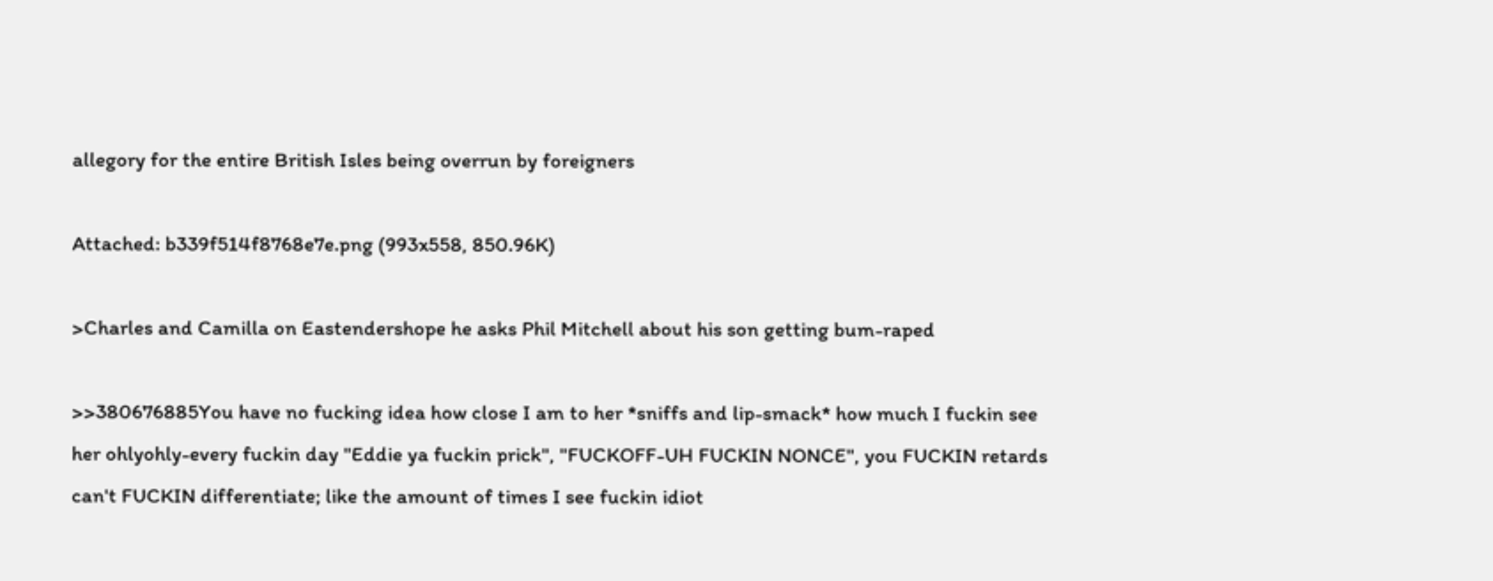allegory for the entire British Isles being overrun by foreigners

Attached: b339f514f8768e7e.png (993x558, 850.96K)

>Charles and Camilla on Eastendershope he asks Phil Mitchell about his son getting bum-raped

>>380676885You have no fucking idea how close I am to her *sniffs and lip-smack* how much I fuckin see her ohlyohly-every fuckin day "Eddie ya fuckin prick", "FUCKOFF-UH FUCKIN NONCE", you FUCKIN retards can't FUCKIN differentiate; like the amount of times I see fuckin idiot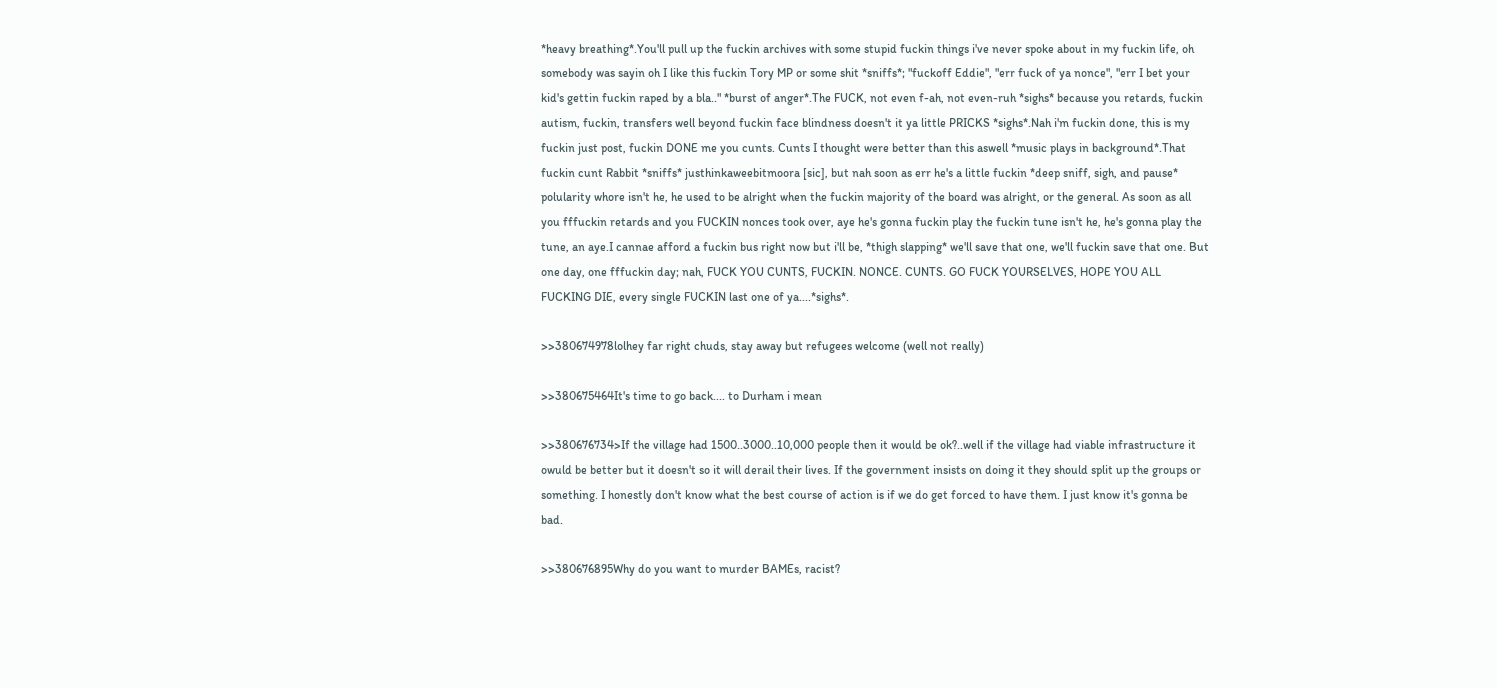*heavy breathing*.You'll pull up the fuckin archives with some stupid fuckin things i've never spoke about in my fuckin life, oh somebody was sayin oh I like this fuckin Tory MP or some shit *sniffs*; "fuckoff Eddie", "err fuck of ya nonce", "err I bet your kid's gettin fuckin raped by a bla.." *burst of anger*.The FUCK, not even f-ah, not even-ruh *sighs* because you retards, fuckin autism, fuckin, transfers well beyond fuckin face blindness doesn't it ya little PRICKS *sighs*.Nah i'm fuckin done, this is my fuckin just post, fuckin DONE me you cunts. Cunts I thought were better than this aswell *music plays in background*.That fuckin cunt Rabbit *sniffs* justhinkaweebitmoora [sic], but nah soon as err he's a little fuckin *deep sniff, sigh, and pause* polularity whore isn't he, he used to be alright when the fuckin majority of the board was alright, or the general. As soon as all you fffuckin retards and you FUCKIN nonces took over, aye he's gonna fuckin play the fuckin tune isn't he, he's gonna play the tune, an aye.I cannae afford a fuckin bus right now but i'll be, *thigh slapping* we'll save that one, we'll fuckin save that one. But one day, one fffuckin day; nah, FUCK YOU CUNTS, FUCKIN. NONCE. CUNTS. GO FUCK YOURSELVES, HOPE YOU ALL FUCKING DIE, every single FUCKIN last one of ya....*sighs*.

>>380674978lolhey far right chuds, stay away but refugees welcome (well not really)

>>380675464It's time to go back.... to Durham i mean

>>380676734>If the village had 1500..3000..10,000 people then it would be ok?..well if the village had viable infrastructure it owuld be better but it doesn't so it will derail their lives. If the government insists on doing it they should split up the groups or something. I honestly don't know what the best course of action is if we do get forced to have them. I just know it's gonna be bad.

>>380676895Why do you want to murder BAMEs, racist?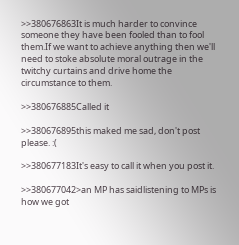>>380676863It is much harder to convince someone they have been fooled than to fool them.If we want to achieve anything then we'll need to stoke absolute moral outrage in the twitchy curtains and drive home the circumstance to them.

>>380676885Called it

>>380676895this maked me sad, don't post please. :(

>>380677183It's easy to call it when you post it.

>>380677042>an MP has saidlistening to MPs is how we got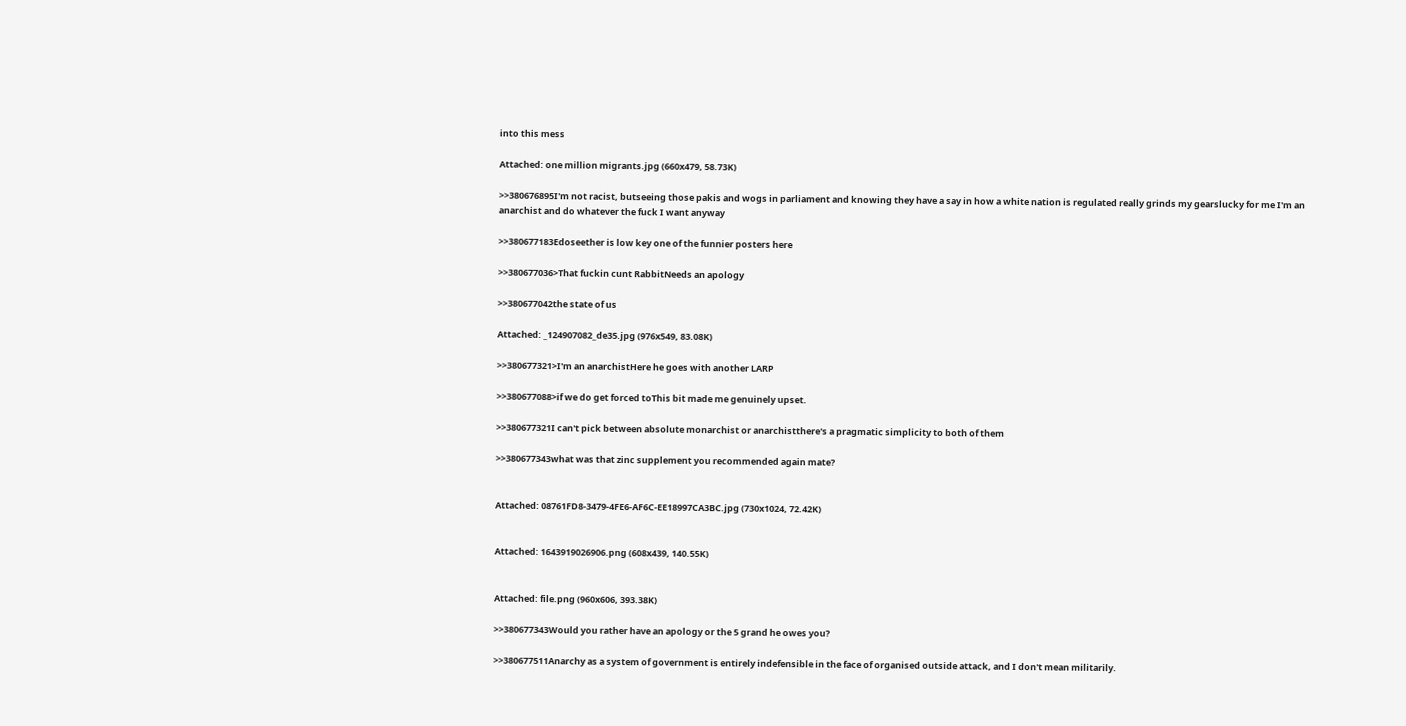into this mess

Attached: one million migrants.jpg (660x479, 58.73K)

>>380676895I'm not racist, butseeing those pakis and wogs in parliament and knowing they have a say in how a white nation is regulated really grinds my gearslucky for me I'm an anarchist and do whatever the fuck I want anyway

>>380677183Edoseether is low key one of the funnier posters here

>>380677036>That fuckin cunt RabbitNeeds an apology

>>380677042the state of us

Attached: _124907082_de35.jpg (976x549, 83.08K)

>>380677321>I'm an anarchistHere he goes with another LARP

>>380677088>if we do get forced toThis bit made me genuinely upset.

>>380677321I can't pick between absolute monarchist or anarchistthere's a pragmatic simplicity to both of them

>>380677343what was that zinc supplement you recommended again mate?


Attached: 08761FD8-3479-4FE6-AF6C-EE18997CA3BC.jpg (730x1024, 72.42K)


Attached: 1643919026906.png (608x439, 140.55K)


Attached: file.png (960x606, 393.38K)

>>380677343Would you rather have an apology or the 5 grand he owes you?

>>380677511Anarchy as a system of government is entirely indefensible in the face of organised outside attack, and I don't mean militarily.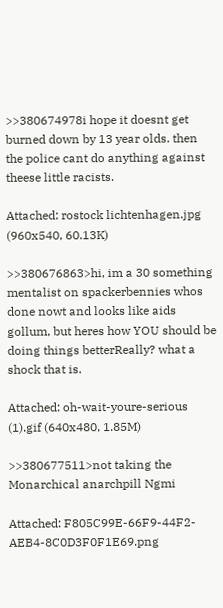>>380674978i hope it doesnt get burned down by 13 year olds. then the police cant do anything against theese little racists.

Attached: rostock lichtenhagen.jpg (960x540, 60.13K)

>>380676863>hi, im a 30 something mentalist on spackerbennies whos done nowt and looks like aids gollum, but heres how YOU should be doing things betterReally? what a shock that is.

Attached: oh-wait-youre-serious (1).gif (640x480, 1.85M)

>>380677511>not taking the Monarchical anarchpill Ngmi

Attached: F805C99E-66F9-44F2-AEB4-8C0D3F0F1E69.png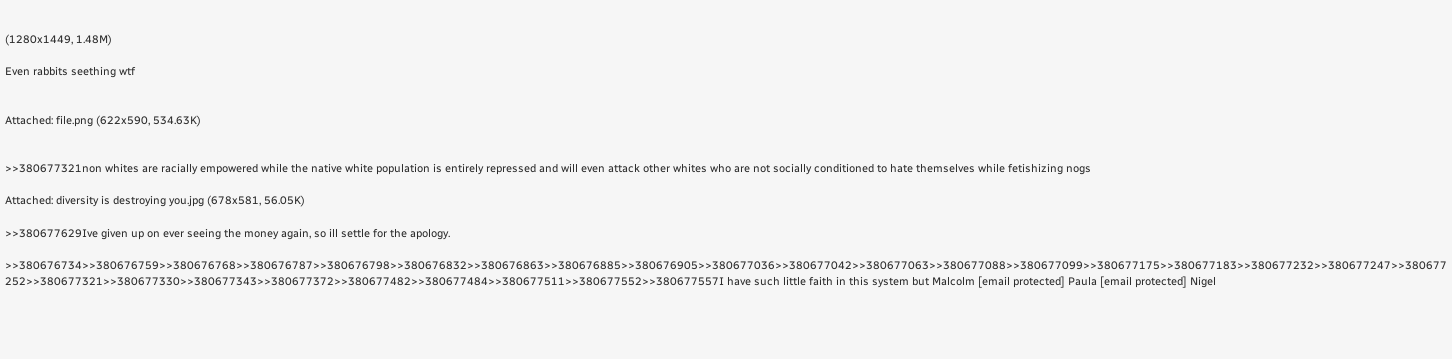(1280x1449, 1.48M)

Even rabbits seething wtf


Attached: file.png (622x590, 534.63K)


>>380677321non whites are racially empowered while the native white population is entirely repressed and will even attack other whites who are not socially conditioned to hate themselves while fetishizing nogs

Attached: diversity is destroying you.jpg (678x581, 56.05K)

>>380677629Ive given up on ever seeing the money again, so ill settle for the apology.

>>380676734>>380676759>>380676768>>380676787>>380676798>>380676832>>380676863>>380676885>>380676905>>380677036>>380677042>>380677063>>380677088>>380677099>>380677175>>380677183>>380677232>>380677247>>380677252>>380677321>>380677330>>380677343>>380677372>>380677482>>380677484>>380677511>>380677552>>380677557I have such little faith in this system but Malcolm [email protected] Paula [email protected] Nigel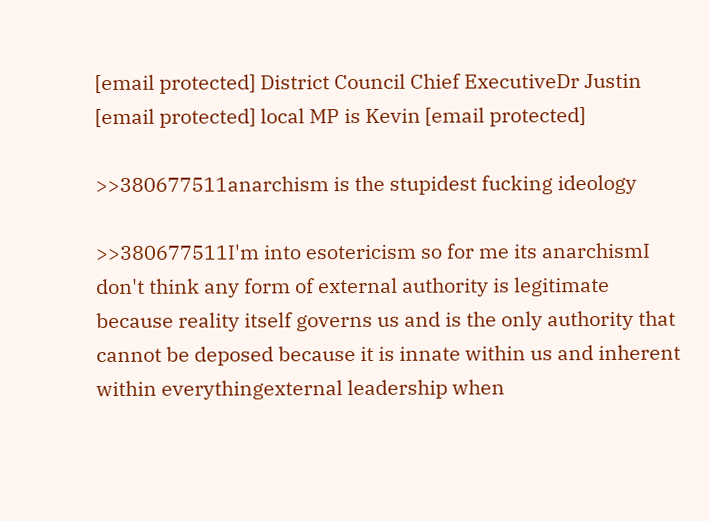[email protected] District Council Chief ExecutiveDr Justin [email protected] local MP is Kevin [email protected]

>>380677511anarchism is the stupidest fucking ideology

>>380677511I'm into esotericism so for me its anarchismI don't think any form of external authority is legitimate because reality itself governs us and is the only authority that cannot be deposed because it is innate within us and inherent within everythingexternal leadership when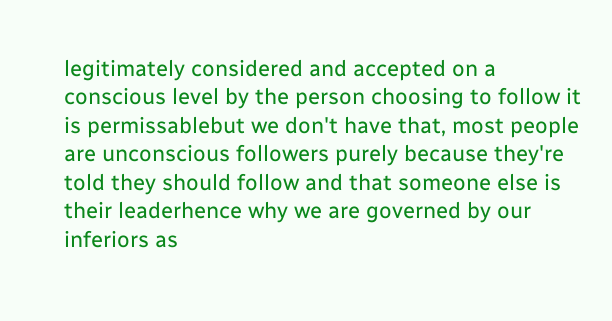legitimately considered and accepted on a conscious level by the person choosing to follow it is permissablebut we don't have that, most people are unconscious followers purely because they're told they should follow and that someone else is their leaderhence why we are governed by our inferiors as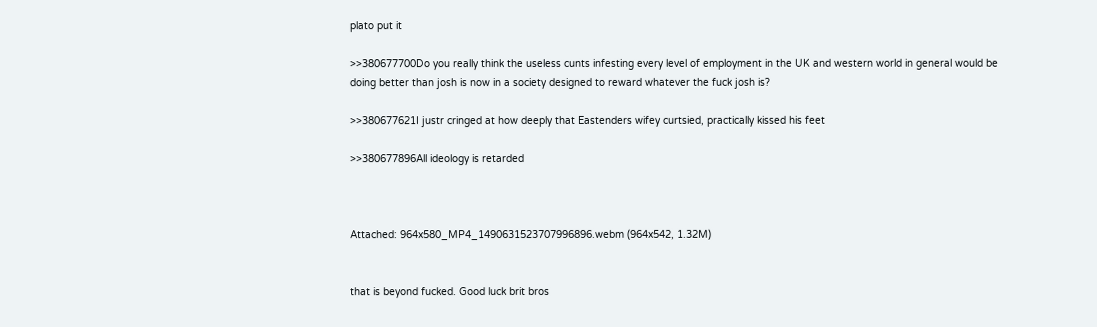plato put it

>>380677700Do you really think the useless cunts infesting every level of employment in the UK and western world in general would be doing better than josh is now in a society designed to reward whatever the fuck josh is?

>>380677621I justr cringed at how deeply that Eastenders wifey curtsied, practically kissed his feet

>>380677896All ideology is retarded



Attached: 964x580_MP4_1490631523707996896.webm (964x542, 1.32M)


that is beyond fucked. Good luck brit bros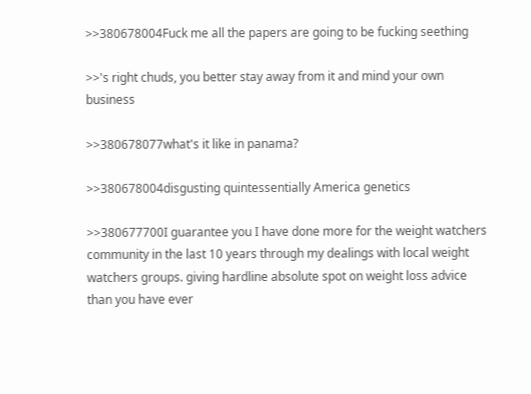>>380678004Fuck me all the papers are going to be fucking seething

>>'s right chuds, you better stay away from it and mind your own business

>>380678077what's it like in panama?

>>380678004disgusting quintessentially America genetics

>>380677700I guarantee you I have done more for the weight watchers community in the last 10 years through my dealings with local weight watchers groups. giving hardline absolute spot on weight loss advice than you have ever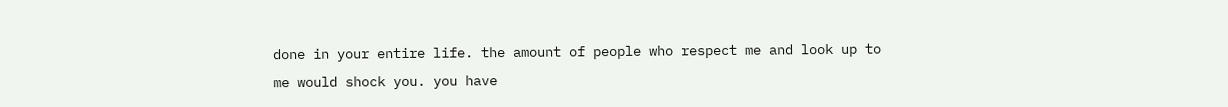done in your entire life. the amount of people who respect me and look up to me would shock you. you have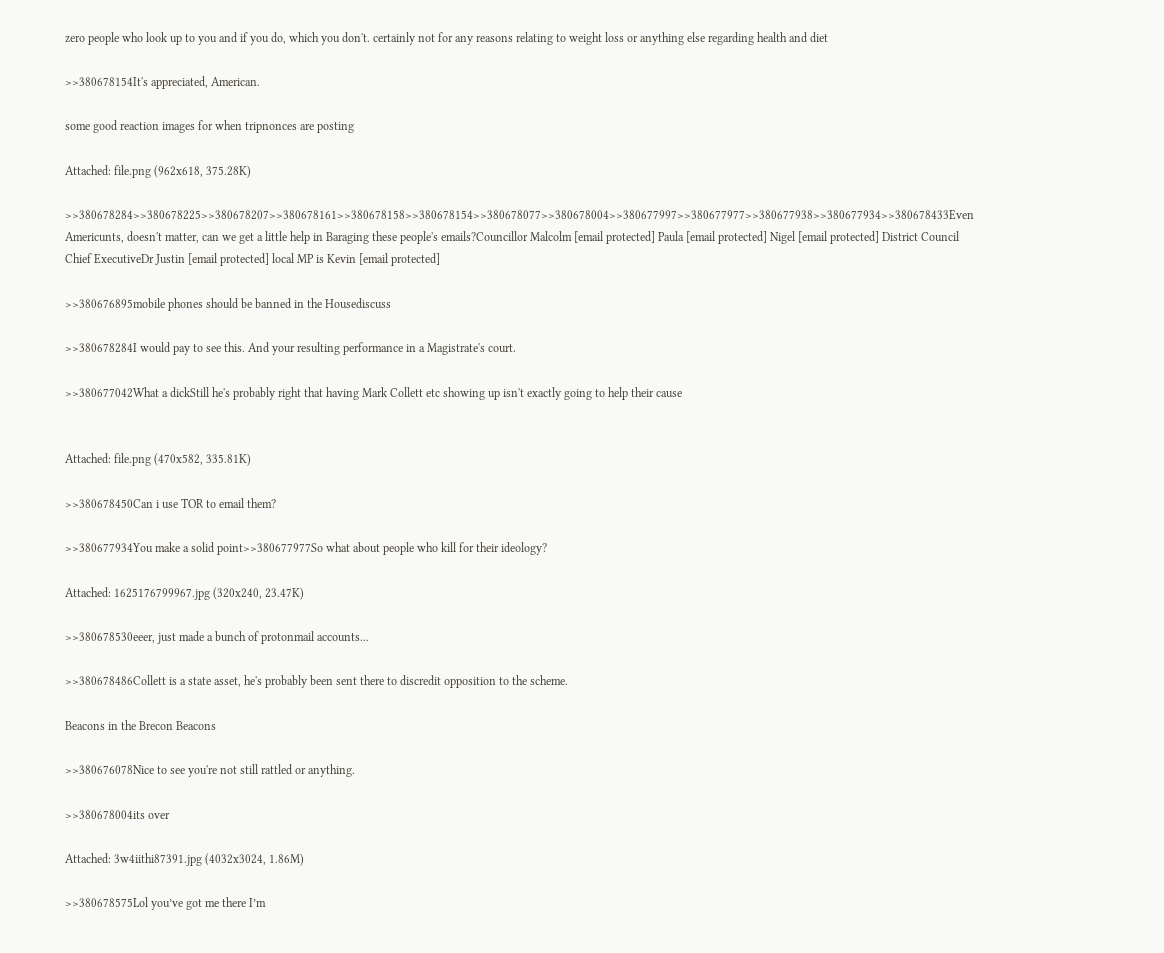zero people who look up to you and if you do, which you don't. certainly not for any reasons relating to weight loss or anything else regarding health and diet

>>380678154It's appreciated, American.

some good reaction images for when tripnonces are posting

Attached: file.png (962x618, 375.28K)

>>380678284>>380678225>>380678207>>380678161>>380678158>>380678154>>380678077>>380678004>>380677997>>380677977>>380677938>>380677934>>380678433Even Americunts, doesn't matter, can we get a little help in Baraging these people's emails?Councillor Malcolm [email protected] Paula [email protected] Nigel [email protected] District Council Chief ExecutiveDr Justin [email protected] local MP is Kevin [email protected]

>>380676895mobile phones should be banned in the Housediscuss

>>380678284I would pay to see this. And your resulting performance in a Magistrate's court.

>>380677042What a dickStill he's probably right that having Mark Collett etc showing up isn't exactly going to help their cause


Attached: file.png (470x582, 335.81K)

>>380678450Can i use TOR to email them?

>>380677934You make a solid point>>380677977So what about people who kill for their ideology?

Attached: 1625176799967.jpg (320x240, 23.47K)

>>380678530eeer, just made a bunch of protonmail accounts...

>>380678486Collett is a state asset, he's probably been sent there to discredit opposition to the scheme.

Beacons in the Brecon Beacons

>>380676078Nice to see you're not still rattled or anything.

>>380678004its over

Attached: 3w4iithi87391.jpg (4032x3024, 1.86M)

>>380678575Lol you’ve got me there I’m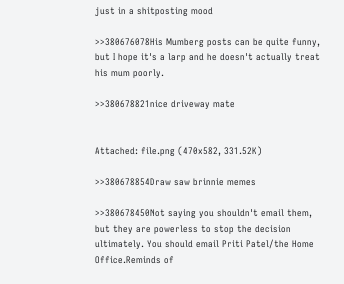just in a shitposting mood

>>380676078His Mumberg posts can be quite funny, but I hope it's a larp and he doesn't actually treat his mum poorly.

>>380678821nice driveway mate


Attached: file.png (470x582, 331.52K)

>>380678854Draw saw brinnie memes

>>380678450Not saying you shouldn't email them, but they are powerless to stop the decision ultimately. You should email Priti Patel/the Home Office.Reminds of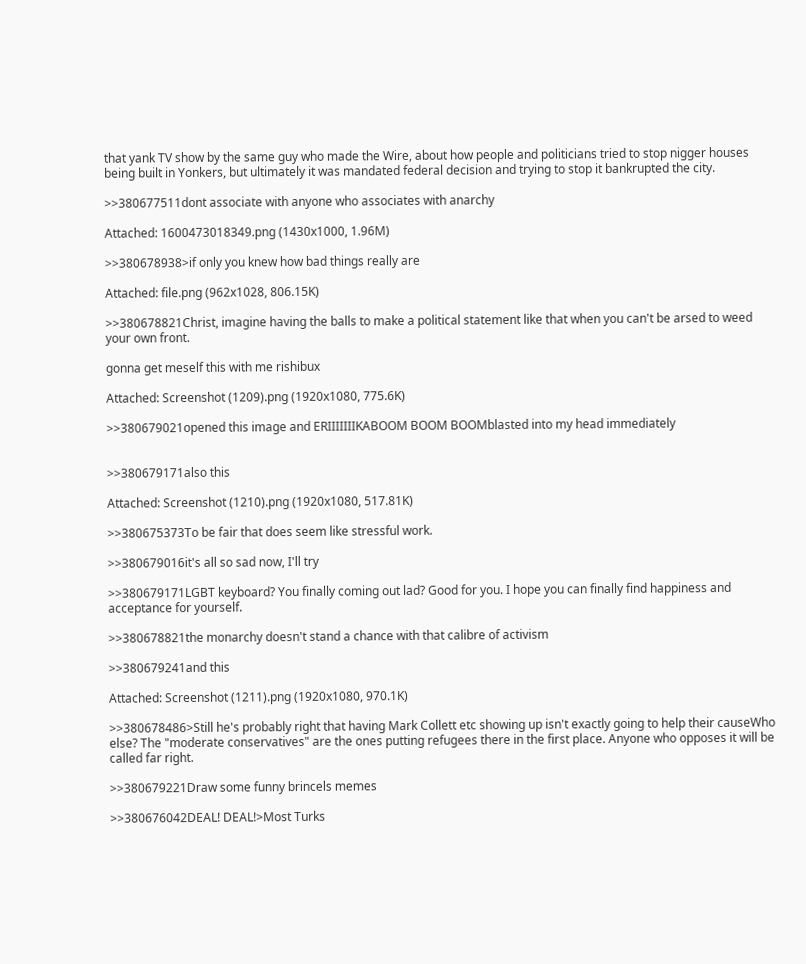that yank TV show by the same guy who made the Wire, about how people and politicians tried to stop nigger houses being built in Yonkers, but ultimately it was mandated federal decision and trying to stop it bankrupted the city.

>>380677511dont associate with anyone who associates with anarchy

Attached: 1600473018349.png (1430x1000, 1.96M)

>>380678938>if only you knew how bad things really are

Attached: file.png (962x1028, 806.15K)

>>380678821Christ, imagine having the balls to make a political statement like that when you can't be arsed to weed your own front.

gonna get meself this with me rishibux

Attached: Screenshot (1209).png (1920x1080, 775.6K)

>>380679021opened this image and ERIIIIIIIKABOOM BOOM BOOMblasted into my head immediately


>>380679171also this

Attached: Screenshot (1210).png (1920x1080, 517.81K)

>>380675373To be fair that does seem like stressful work.

>>380679016it's all so sad now, I'll try

>>380679171LGBT keyboard? You finally coming out lad? Good for you. I hope you can finally find happiness and acceptance for yourself.

>>380678821the monarchy doesn't stand a chance with that calibre of activism

>>380679241and this

Attached: Screenshot (1211).png (1920x1080, 970.1K)

>>380678486>Still he's probably right that having Mark Collett etc showing up isn't exactly going to help their causeWho else? The "moderate conservatives" are the ones putting refugees there in the first place. Anyone who opposes it will be called far right.

>>380679221Draw some funny brincels memes

>>380676042DEAL! DEAL!>Most Turks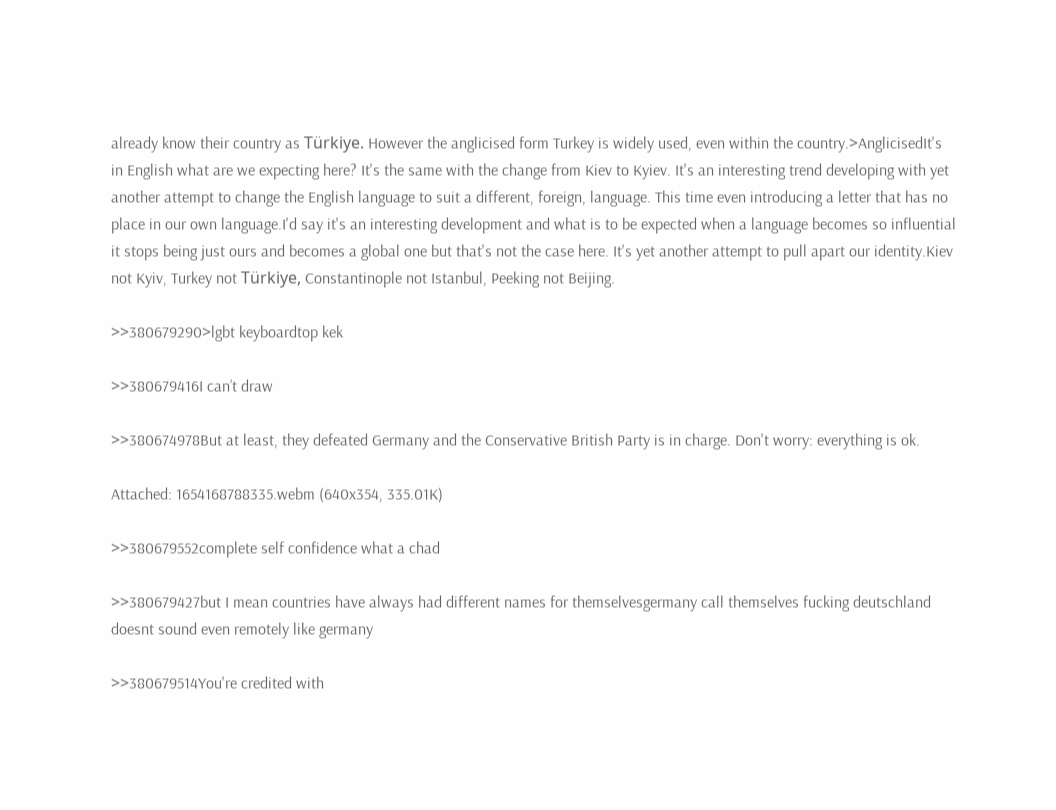already know their country as Türkiye. However the anglicised form Turkey is widely used, even within the country.>AnglicisedIt's in English what are we expecting here? It's the same with the change from Kiev to Kyiev. It's an interesting trend developing with yet another attempt to change the English language to suit a different, foreign, language. This time even introducing a letter that has no place in our own language.I'd say it's an interesting development and what is to be expected when a language becomes so influential it stops being just ours and becomes a global one but that's not the case here. It's yet another attempt to pull apart our identity.Kiev not Kyiv, Turkey not Türkiye, Constantinople not Istanbul, Peeking not Beijing.

>>380679290>lgbt keyboardtop kek

>>380679416I can’t draw

>>380674978But at least, they defeated Germany and the Conservative British Party is in charge. Don't worry: everything is ok.

Attached: 1654168788335.webm (640x354, 335.01K)

>>380679552complete self confidence what a chad

>>380679427but I mean countries have always had different names for themselvesgermany call themselves fucking deutschland doesnt sound even remotely like germany

>>380679514You're credited with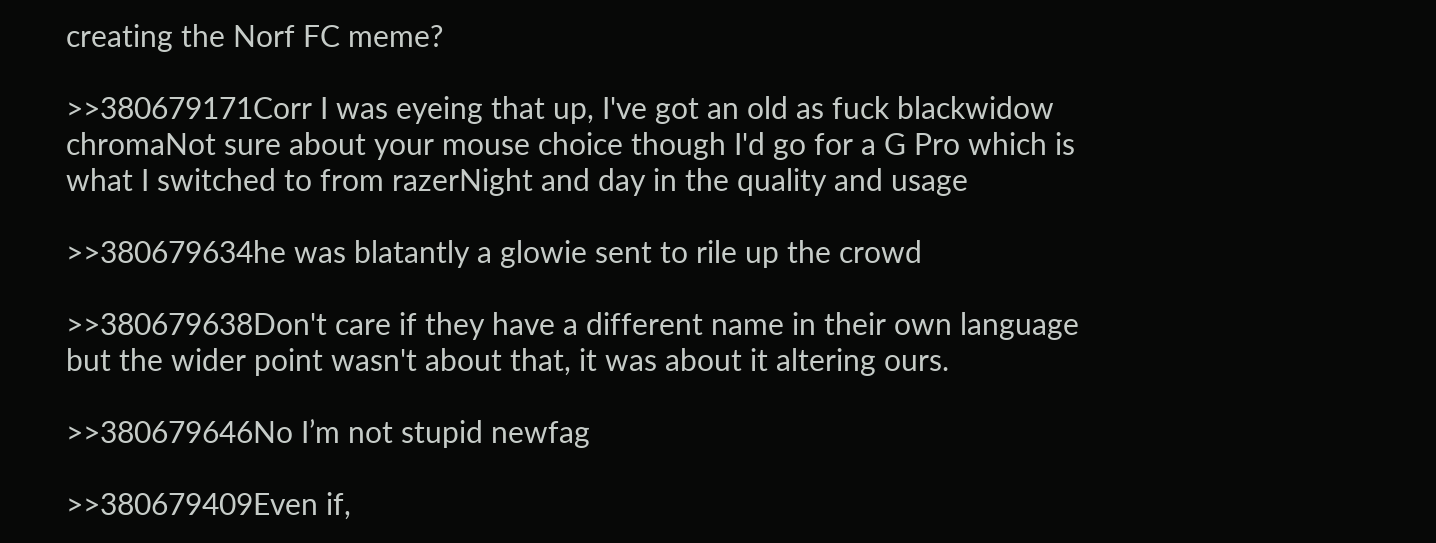creating the Norf FC meme?

>>380679171Corr I was eyeing that up, I've got an old as fuck blackwidow chromaNot sure about your mouse choice though I'd go for a G Pro which is what I switched to from razerNight and day in the quality and usage

>>380679634he was blatantly a glowie sent to rile up the crowd

>>380679638Don't care if they have a different name in their own language but the wider point wasn't about that, it was about it altering ours.

>>380679646No I’m not stupid newfag

>>380679409Even if,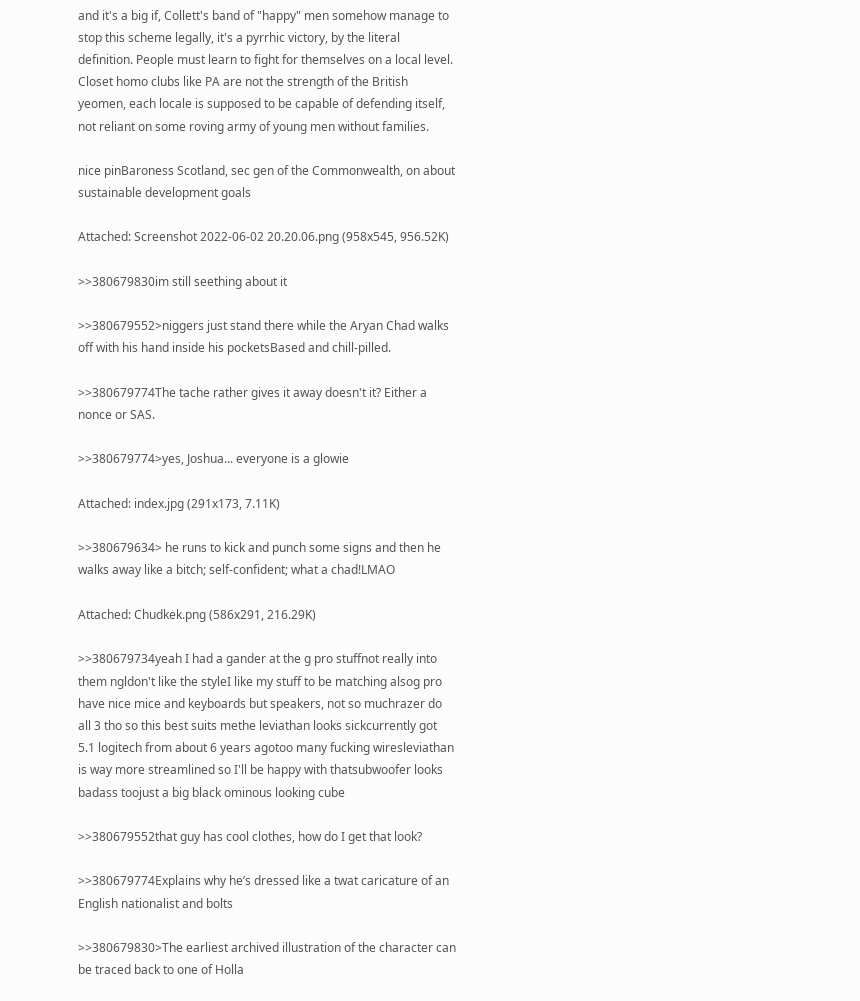and it's a big if, Collett's band of "happy" men somehow manage to stop this scheme legally, it's a pyrrhic victory, by the literal definition. People must learn to fight for themselves on a local level. Closet homo clubs like PA are not the strength of the British yeomen, each locale is supposed to be capable of defending itself, not reliant on some roving army of young men without families.

nice pinBaroness Scotland, sec gen of the Commonwealth, on about sustainable development goals

Attached: Screenshot 2022-06-02 20.20.06.png (958x545, 956.52K)

>>380679830im still seething about it

>>380679552>niggers just stand there while the Aryan Chad walks off with his hand inside his pocketsBased and chill-pilled.

>>380679774The tache rather gives it away doesn't it? Either a nonce or SAS.

>>380679774>yes, Joshua... everyone is a glowie

Attached: index.jpg (291x173, 7.11K)

>>380679634> he runs to kick and punch some signs and then he walks away like a bitch; self-confident; what a chad!LMAO

Attached: Chudkek.png (586x291, 216.29K)

>>380679734yeah I had a gander at the g pro stuffnot really into them ngldon't like the styleI like my stuff to be matching alsog pro have nice mice and keyboards but speakers, not so muchrazer do all 3 tho so this best suits methe leviathan looks sickcurrently got 5.1 logitech from about 6 years agotoo many fucking wiresleviathan is way more streamlined so I'll be happy with thatsubwoofer looks badass toojust a big black ominous looking cube

>>380679552that guy has cool clothes, how do I get that look?

>>380679774Explains why he’s dressed like a twat caricature of an English nationalist and bolts

>>380679830>The earliest archived illustration of the character can be traced back to one of Holla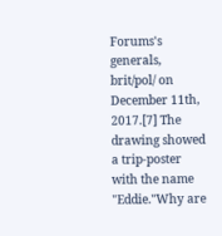Forums's generals, brit/pol/ on December 11th, 2017.[7] The drawing showed a trip-poster with the name "Eddie."Why are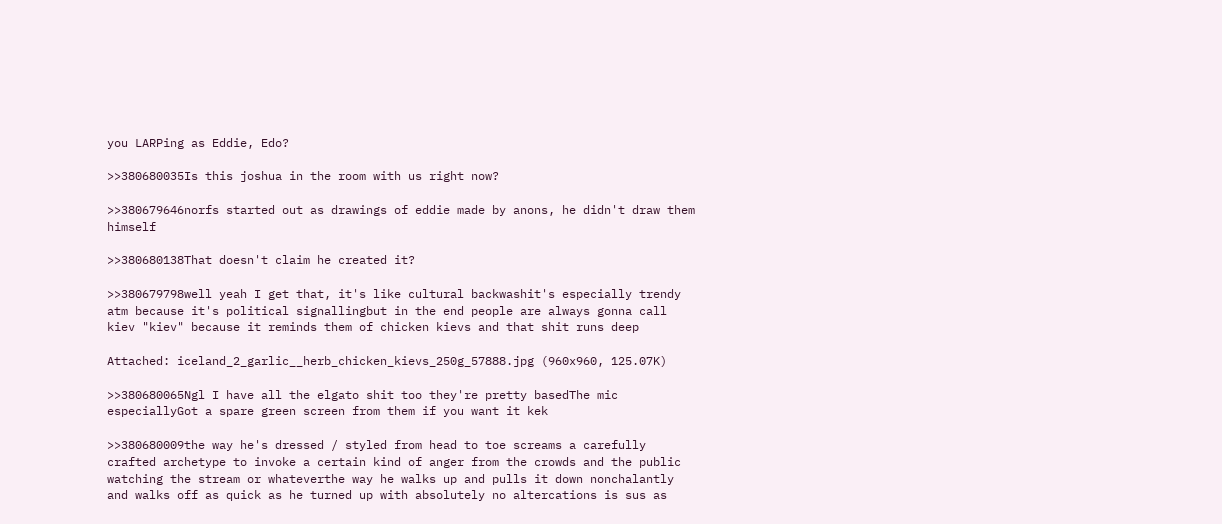you LARPing as Eddie, Edo?

>>380680035Is this joshua in the room with us right now?

>>380679646norfs started out as drawings of eddie made by anons, he didn't draw them himself

>>380680138That doesn't claim he created it?

>>380679798well yeah I get that, it's like cultural backwashit's especially trendy atm because it's political signallingbut in the end people are always gonna call kiev "kiev" because it reminds them of chicken kievs and that shit runs deep

Attached: iceland_2_garlic__herb_chicken_kievs_250g_57888.jpg (960x960, 125.07K)

>>380680065Ngl I have all the elgato shit too they're pretty basedThe mic especiallyGot a spare green screen from them if you want it kek

>>380680009the way he's dressed / styled from head to toe screams a carefully crafted archetype to invoke a certain kind of anger from the crowds and the public watching the stream or whateverthe way he walks up and pulls it down nonchalantly and walks off as quick as he turned up with absolutely no altercations is sus as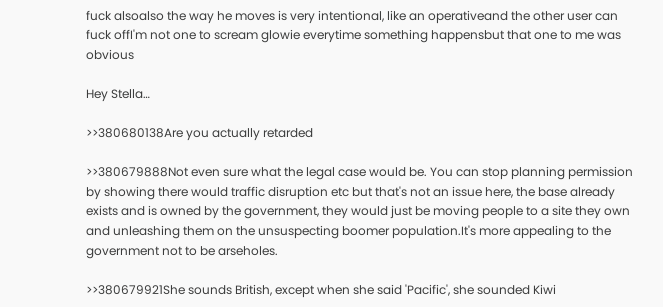fuck alsoalso the way he moves is very intentional, like an operativeand the other user can fuck offI'm not one to scream glowie everytime something happensbut that one to me was obvious

Hey Stella…

>>380680138Are you actually retarded

>>380679888Not even sure what the legal case would be. You can stop planning permission by showing there would traffic disruption etc but that's not an issue here, the base already exists and is owned by the government, they would just be moving people to a site they own and unleashing them on the unsuspecting boomer population.It's more appealing to the government not to be arseholes.

>>380679921She sounds British, except when she said 'Pacific', she sounded Kiwi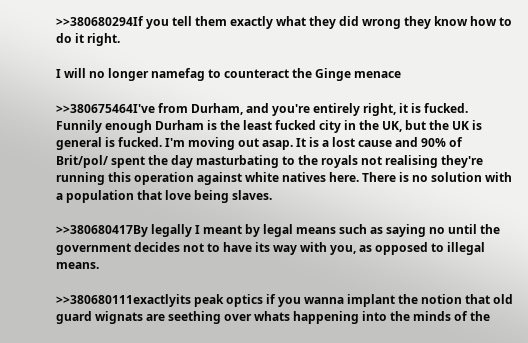>>380680294If you tell them exactly what they did wrong they know how to do it right.

I will no longer namefag to counteract the Ginge menace

>>380675464I've from Durham, and you're entirely right, it is fucked. Funnily enough Durham is the least fucked city in the UK, but the UK is general is fucked. I'm moving out asap. It is a lost cause and 90% of Brit/pol/ spent the day masturbating to the royals not realising they're running this operation against white natives here. There is no solution with a population that love being slaves.

>>380680417By legally I meant by legal means such as saying no until the government decides not to have its way with you, as opposed to illegal means.

>>380680111exactlyits peak optics if you wanna implant the notion that old guard wignats are seething over whats happening into the minds of the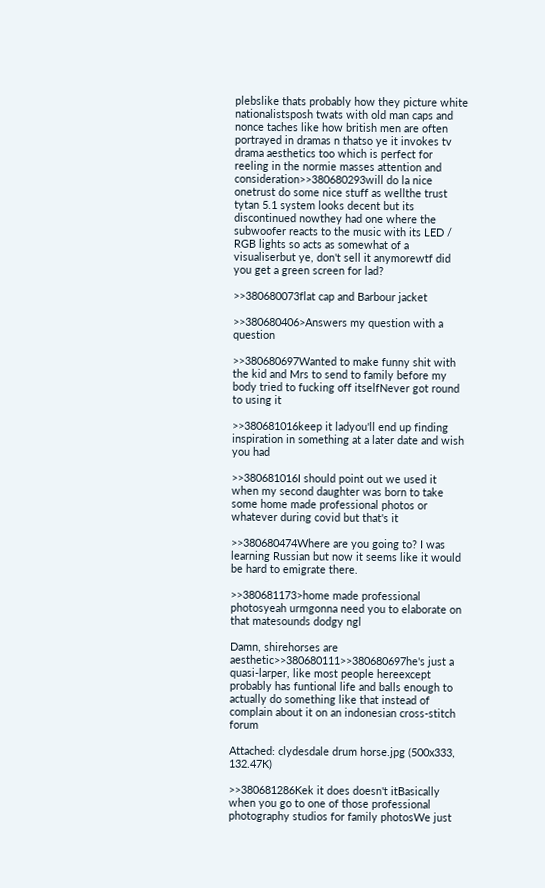plebslike thats probably how they picture white nationalistsposh twats with old man caps and nonce taches like how british men are often portrayed in dramas n thatso ye it invokes tv drama aesthetics too which is perfect for reeling in the normie masses attention and consideration>>380680293will do la nice onetrust do some nice stuff as wellthe trust tytan 5.1 system looks decent but its discontinued nowthey had one where the subwoofer reacts to the music with its LED / RGB lights so acts as somewhat of a visualiserbut ye, don't sell it anymorewtf did you get a green screen for lad?

>>380680073flat cap and Barbour jacket

>>380680406>Answers my question with a question

>>380680697Wanted to make funny shit with the kid and Mrs to send to family before my body tried to fucking off itselfNever got round to using it

>>380681016keep it ladyou'll end up finding inspiration in something at a later date and wish you had

>>380681016I should point out we used it when my second daughter was born to take some home made professional photos or whatever during covid but that's it

>>380680474Where are you going to? I was learning Russian but now it seems like it would be hard to emigrate there.

>>380681173>home made professional photosyeah urmgonna need you to elaborate on that matesounds dodgy ngl

Damn, shirehorses are aesthetic>>380680111>>380680697he's just a quasi-larper, like most people hereexcept probably has funtional life and balls enough to actually do something like that instead of complain about it on an indonesian cross-stitch forum

Attached: clydesdale drum horse.jpg (500x333, 132.47K)

>>380681286Kek it does doesn't itBasically when you go to one of those professional photography studios for family photosWe just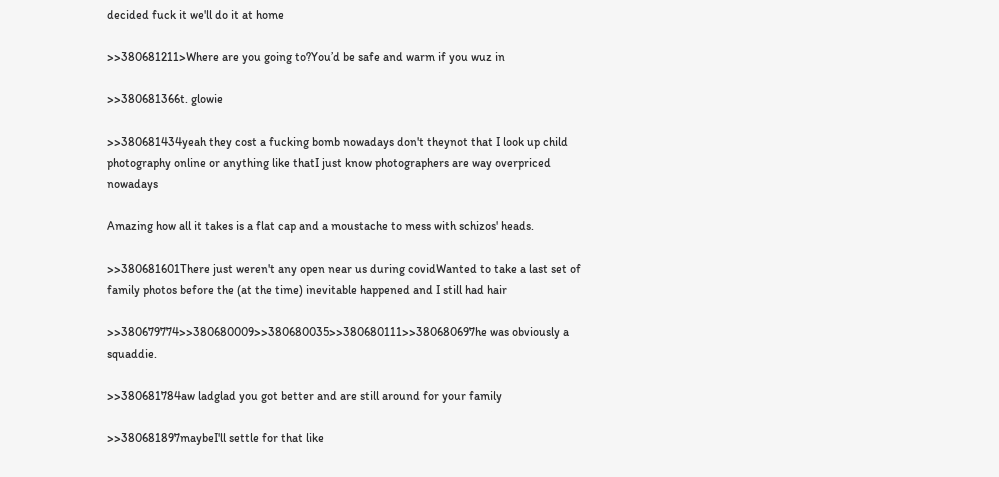decided fuck it we'll do it at home

>>380681211>Where are you going to?You’d be safe and warm if you wuz in

>>380681366t. glowie

>>380681434yeah they cost a fucking bomb nowadays don't theynot that I look up child photography online or anything like thatI just know photographers are way overpriced nowadays

Amazing how all it takes is a flat cap and a moustache to mess with schizos' heads.

>>380681601There just weren't any open near us during covidWanted to take a last set of family photos before the (at the time) inevitable happened and I still had hair

>>380679774>>380680009>>380680035>>380680111>>380680697he was obviously a squaddie.

>>380681784aw ladglad you got better and are still around for your family

>>380681897maybeI'll settle for that like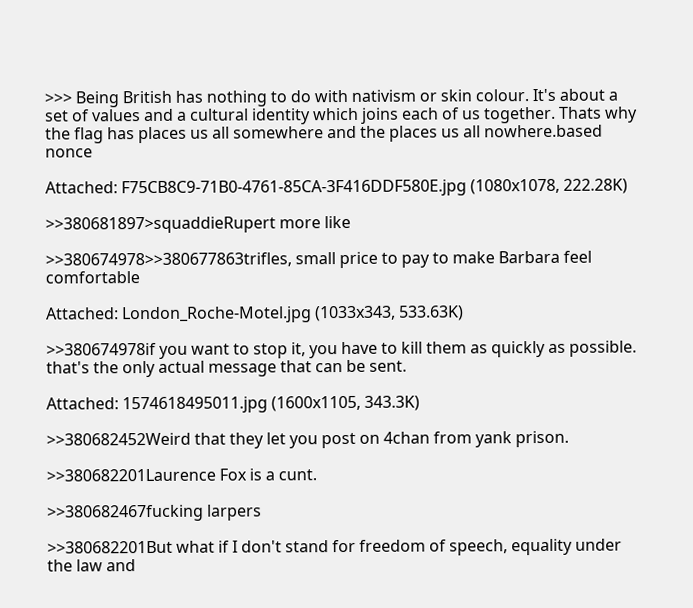>>> Being British has nothing to do with nativism or skin colour. It's about a set of values and a cultural identity which joins each of us together. Thats why the flag has places us all somewhere and the places us all nowhere.based nonce

Attached: F75CB8C9-71B0-4761-85CA-3F416DDF580E.jpg (1080x1078, 222.28K)

>>380681897>squaddieRupert more like

>>380674978>>380677863trifles, small price to pay to make Barbara feel comfortable

Attached: London_Roche-Motel.jpg (1033x343, 533.63K)

>>380674978if you want to stop it, you have to kill them as quickly as possible. that's the only actual message that can be sent.

Attached: 1574618495011.jpg (1600x1105, 343.3K)

>>380682452Weird that they let you post on 4chan from yank prison.

>>380682201Laurence Fox is a cunt.

>>380682467fucking larpers

>>380682201But what if I don't stand for freedom of speech, equality under the law and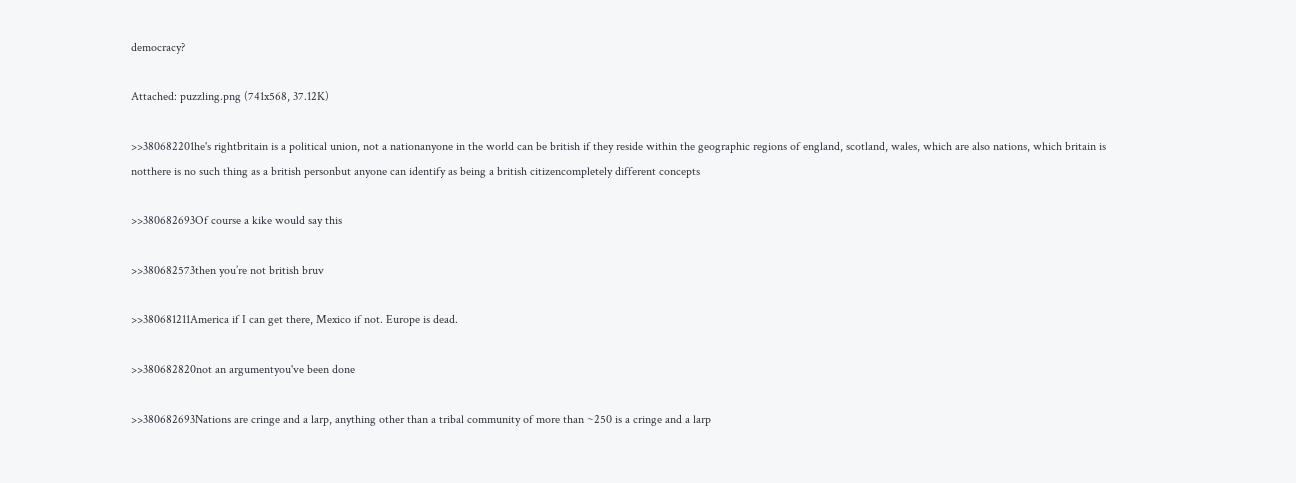democracy?

Attached: puzzling.png (741x568, 37.12K)

>>380682201he's rightbritain is a political union, not a nationanyone in the world can be british if they reside within the geographic regions of england, scotland, wales, which are also nations, which britain is notthere is no such thing as a british personbut anyone can identify as being a british citizencompletely different concepts

>>380682693Of course a kike would say this

>>380682573then you’re not british bruv

>>380681211America if I can get there, Mexico if not. Europe is dead.

>>380682820not an argumentyou've been done

>>380682693Nations are cringe and a larp, anything other than a tribal community of more than ~250 is a cringe and a larp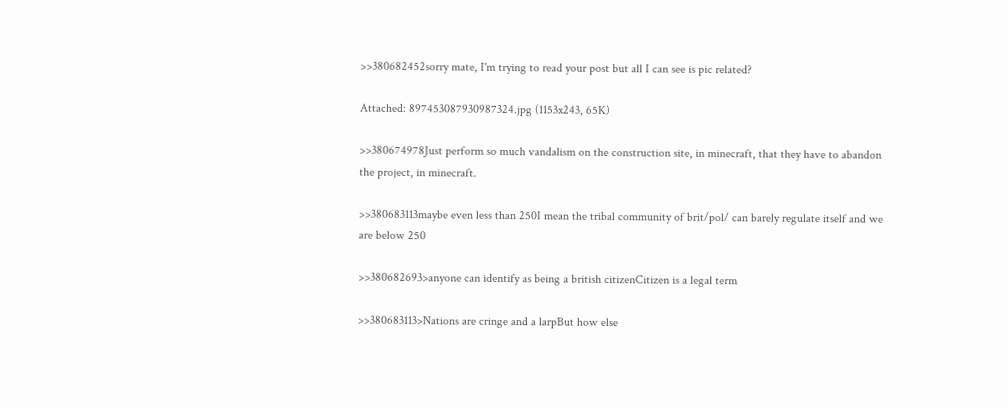>>380682452sorry mate, I'm trying to read your post but all I can see is pic related?

Attached: 897453087930987324.jpg (1153x243, 65K)

>>380674978Just perform so much vandalism on the construction site, in minecraft, that they have to abandon the project, in minecraft.

>>380683113maybe even less than 250I mean the tribal community of brit/pol/ can barely regulate itself and we are below 250

>>380682693>anyone can identify as being a british citizenCitizen is a legal term

>>380683113>Nations are cringe and a larpBut how else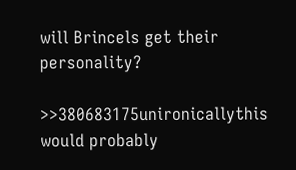will Brincels get their personality?

>>380683175unironicallythis would probably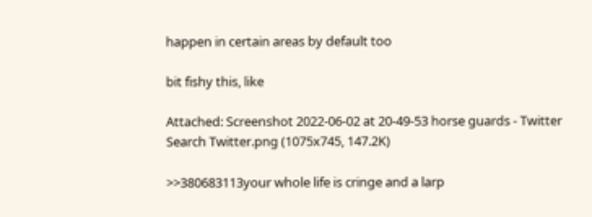happen in certain areas by default too

bit fishy this, like

Attached: Screenshot 2022-06-02 at 20-49-53 horse guards - Twitter Search Twitter.png (1075x745, 147.2K)

>>380683113your whole life is cringe and a larp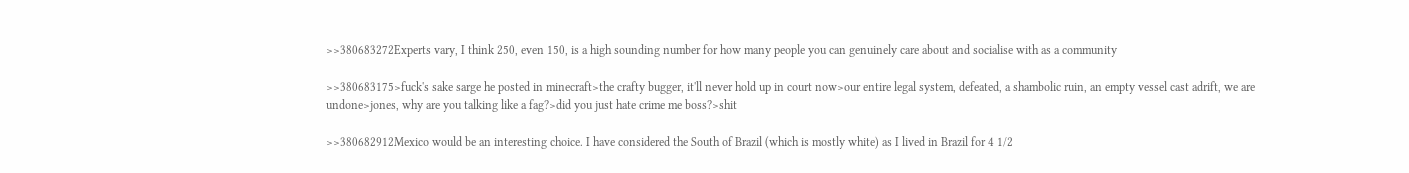>>380683272Experts vary, I think 250, even 150, is a high sounding number for how many people you can genuinely care about and socialise with as a community

>>380683175>fuck's sake sarge he posted in minecraft>the crafty bugger, it'll never hold up in court now>our entire legal system, defeated, a shambolic ruin, an empty vessel cast adrift, we are undone>jones, why are you talking like a fag?>did you just hate crime me boss?>shit

>>380682912Mexico would be an interesting choice. I have considered the South of Brazil (which is mostly white) as I lived in Brazil for 4 1/2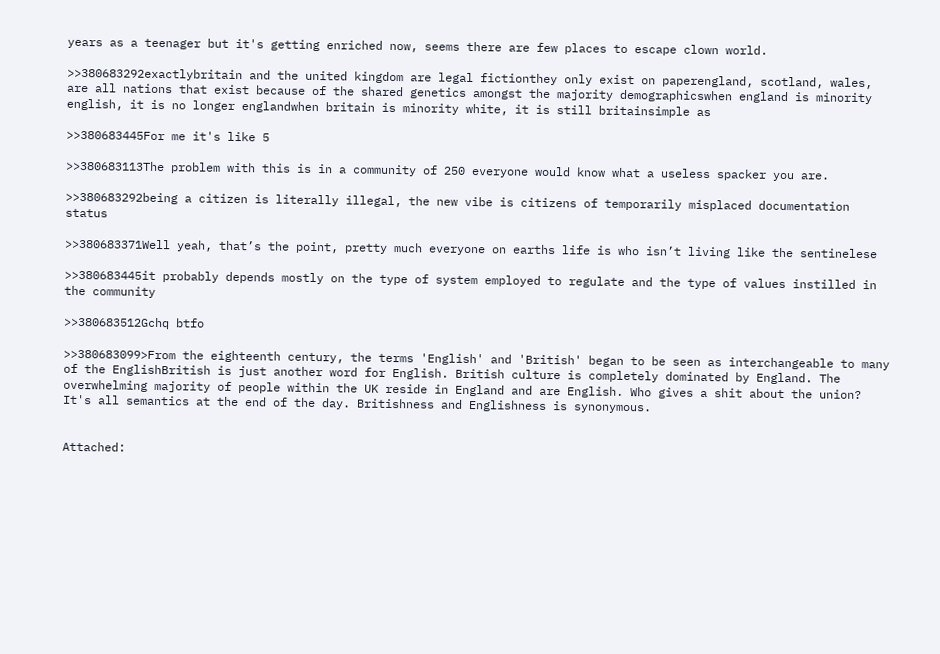years as a teenager but it's getting enriched now, seems there are few places to escape clown world.

>>380683292exactlybritain and the united kingdom are legal fictionthey only exist on paperengland, scotland, wales, are all nations that exist because of the shared genetics amongst the majority demographicswhen england is minority english, it is no longer englandwhen britain is minority white, it is still britainsimple as

>>380683445For me it's like 5

>>380683113The problem with this is in a community of 250 everyone would know what a useless spacker you are.

>>380683292being a citizen is literally illegal, the new vibe is citizens of temporarily misplaced documentation status

>>380683371Well yeah, that’s the point, pretty much everyone on earths life is who isn’t living like the sentinelese

>>380683445it probably depends mostly on the type of system employed to regulate and the type of values instilled in the community

>>380683512Gchq btfo

>>380683099>From the eighteenth century, the terms 'English' and 'British' began to be seen as interchangeable to many of the EnglishBritish is just another word for English. British culture is completely dominated by England. The overwhelming majority of people within the UK reside in England and are English. Who gives a shit about the union? It's all semantics at the end of the day. Britishness and Englishness is synonymous.


Attached: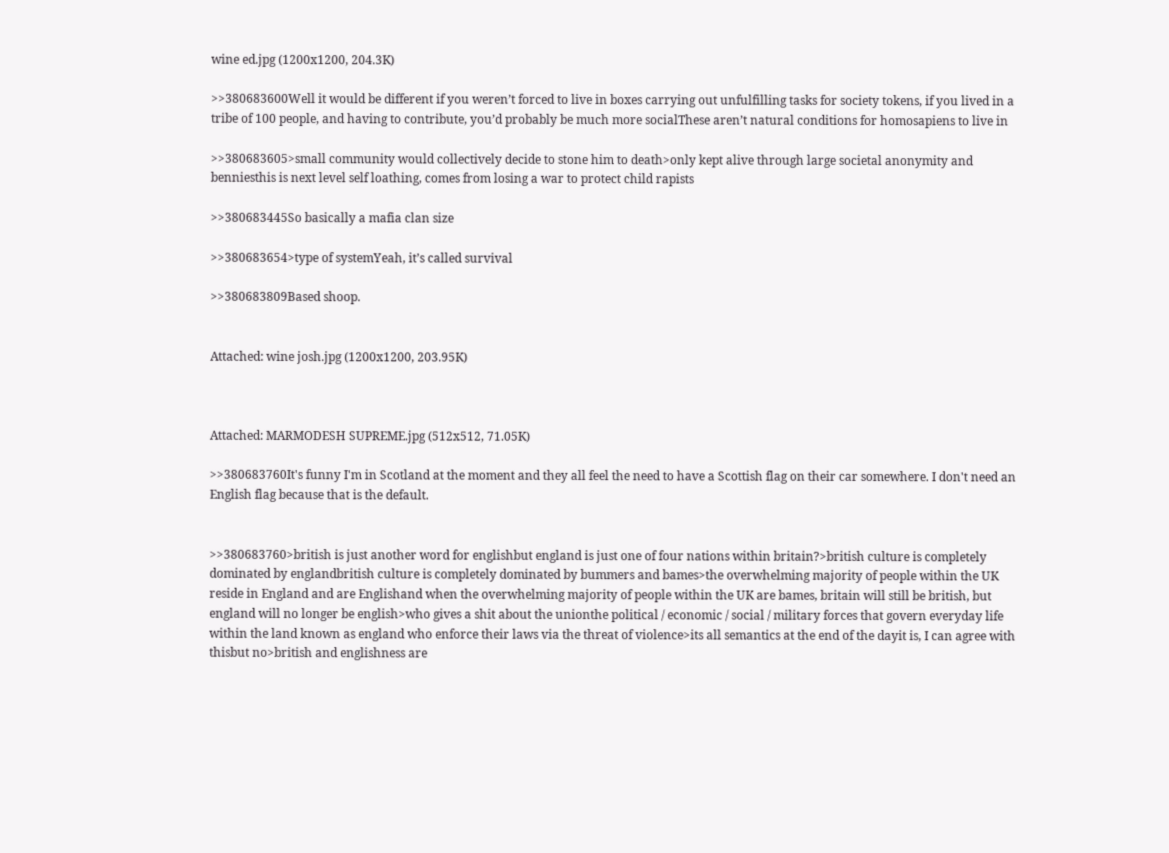wine ed.jpg (1200x1200, 204.3K)

>>380683600Well it would be different if you weren’t forced to live in boxes carrying out unfulfilling tasks for society tokens, if you lived in a tribe of 100 people, and having to contribute, you’d probably be much more socialThese aren’t natural conditions for homosapiens to live in

>>380683605>small community would collectively decide to stone him to death>only kept alive through large societal anonymity and benniesthis is next level self loathing, comes from losing a war to protect child rapists

>>380683445So basically a mafia clan size

>>380683654>type of systemYeah, it’s called survival

>>380683809Based shoop.


Attached: wine josh.jpg (1200x1200, 203.95K)



Attached: MARMODESH SUPREME.jpg (512x512, 71.05K)

>>380683760It's funny I'm in Scotland at the moment and they all feel the need to have a Scottish flag on their car somewhere. I don't need an English flag because that is the default.


>>380683760>british is just another word for englishbut england is just one of four nations within britain?>british culture is completely dominated by englandbritish culture is completely dominated by bummers and bames>the overwhelming majority of people within the UK reside in England and are Englishand when the overwhelming majority of people within the UK are bames, britain will still be british, but england will no longer be english>who gives a shit about the unionthe political / economic / social / military forces that govern everyday life within the land known as england who enforce their laws via the threat of violence>its all semantics at the end of the dayit is, I can agree with thisbut no>british and englishness are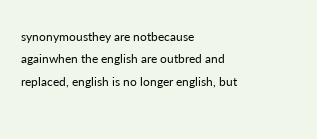synonymousthey are notbecause againwhen the english are outbred and replaced, english is no longer english, but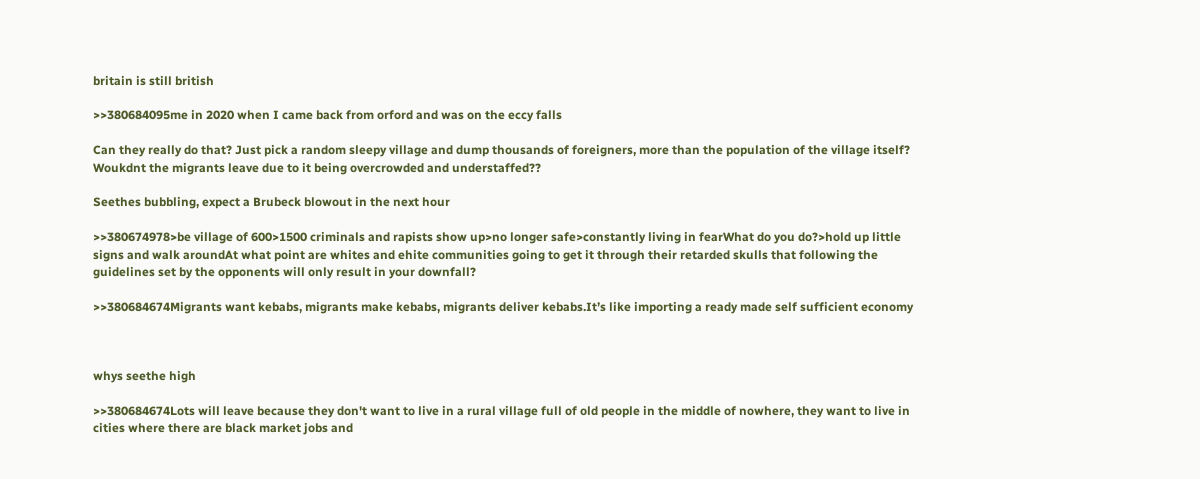britain is still british

>>380684095me in 2020 when I came back from orford and was on the eccy falls

Can they really do that? Just pick a random sleepy village and dump thousands of foreigners, more than the population of the village itself? Woukdnt the migrants leave due to it being overcrowded and understaffed??

Seethes bubbling, expect a Brubeck blowout in the next hour

>>380674978>be village of 600>1500 criminals and rapists show up>no longer safe>constantly living in fearWhat do you do?>hold up little signs and walk aroundAt what point are whites and ehite communities going to get it through their retarded skulls that following the guidelines set by the opponents will only result in your downfall?

>>380684674Migrants want kebabs, migrants make kebabs, migrants deliver kebabs.It’s like importing a ready made self sufficient economy



whys seethe high

>>380684674Lots will leave because they don't want to live in a rural village full of old people in the middle of nowhere, they want to live in cities where there are black market jobs and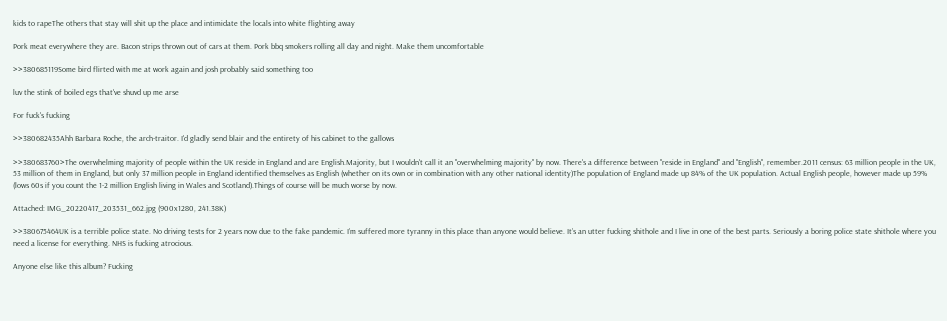kids to rapeThe others that stay will shit up the place and intimidate the locals into white flighting away

Pork meat everywhere they are. Bacon strips thrown out of cars at them. Pork bbq smokers rolling all day and night. Make them uncomfortable

>>380685119Some bird flirted with me at work again and josh probably said something too

luv the stink of boiled egs that've shuvd up me arse

For fuck's fucking

>>380682435Ahh Barbara Roche, the arch-traitor. I'd gladly send blair and the entirety of his cabinet to the gallows

>>380683760>The overwhelming majority of people within the UK reside in England and are English.Majority, but I wouldn't call it an "overwhelming majority" by now. There's a difference between "reside in England" and "English", remember.2011 census: 63 million people in the UK, 53 million of them in England, but only 37 million people in England identified themselves as English (whether on its own or in combination with any other national identity)The population of England made up 84% of the UK population. Actual English people, however made up 59% (lows 60s if you count the 1-2 million English living in Wales and Scotland).Things of course will be much worse by now.

Attached: IMG_20220417_203531_662.jpg (900x1280, 241.38K)

>>380675464UK is a terrible police state. No driving tests for 2 years now due to the fake pandemic. I’m suffered more tyranny in this place than anyone would believe. It’s an utter fucking shithole and I live in one of the best parts. Seriously a boring police state shithole where you need a license for everything. NHS is fucking atrocious.

Anyone else like this album? Fucking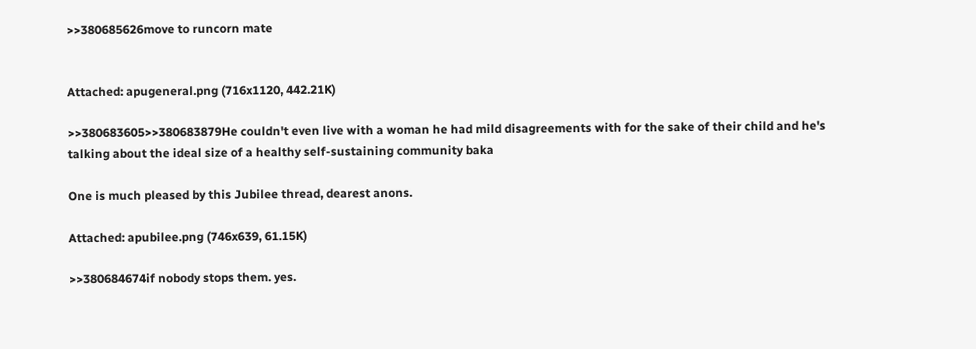>>380685626move to runcorn mate


Attached: apugeneral.png (716x1120, 442.21K)

>>380683605>>380683879He couldn't even live with a woman he had mild disagreements with for the sake of their child and he's talking about the ideal size of a healthy self-sustaining community baka

One is much pleased by this Jubilee thread, dearest anons.

Attached: apubilee.png (746x639, 61.15K)

>>380684674if nobody stops them. yes.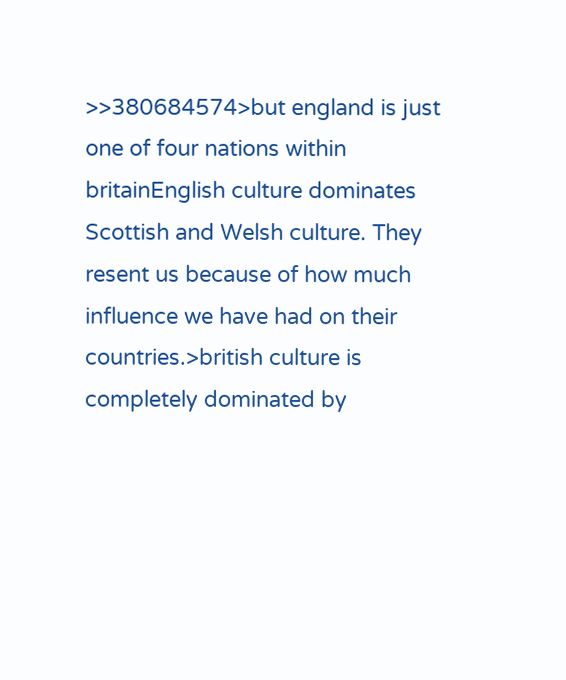>>380684574>but england is just one of four nations within britainEnglish culture dominates Scottish and Welsh culture. They resent us because of how much influence we have had on their countries.>british culture is completely dominated by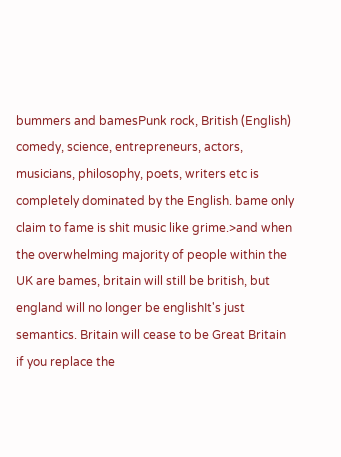bummers and bamesPunk rock, British (English) comedy, science, entrepreneurs, actors, musicians, philosophy, poets, writers etc is completely dominated by the English. bame only claim to fame is shit music like grime.>and when the overwhelming majority of people within the UK are bames, britain will still be british, but england will no longer be englishIt's just semantics. Britain will cease to be Great Britain if you replace the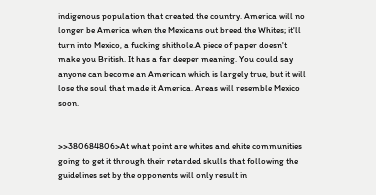indigenous population that created the country. America will no longer be America when the Mexicans out breed the Whites; it'll turn into Mexico, a fucking shithole.A piece of paper doesn't make you British. It has a far deeper meaning. You could say anyone can become an American which is largely true, but it will lose the soul that made it America. Areas will resemble Mexico soon.


>>380684806>At what point are whites and ehite communities going to get it through their retarded skulls that following the guidelines set by the opponents will only result in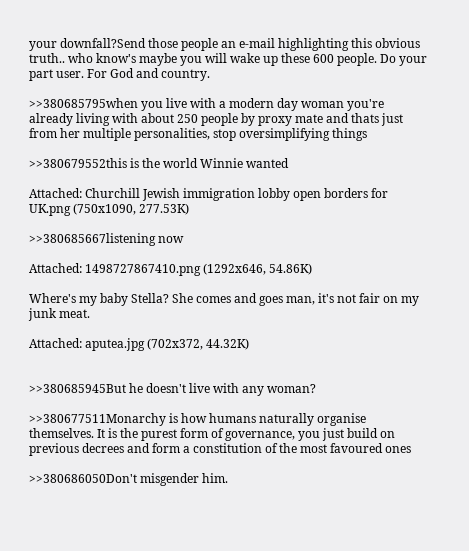your downfall?Send those people an e-mail highlighting this obvious truth.. who know's maybe you will wake up these 600 people. Do your part user. For God and country.

>>380685795when you live with a modern day woman you're already living with about 250 people by proxy mate and thats just from her multiple personalities, stop oversimplifying things

>>380679552this is the world Winnie wanted

Attached: Churchill Jewish immigration lobby open borders for UK.png (750x1090, 277.53K)

>>380685667listening now

Attached: 1498727867410.png (1292x646, 54.86K)

Where's my baby Stella? She comes and goes man, it's not fair on my junk meat.

Attached: aputea.jpg (702x372, 44.32K)


>>380685945But he doesn't live with any woman?

>>380677511Monarchy is how humans naturally organise themselves. It is the purest form of governance, you just build on previous decrees and form a constitution of the most favoured ones

>>380686050Don't misgender him.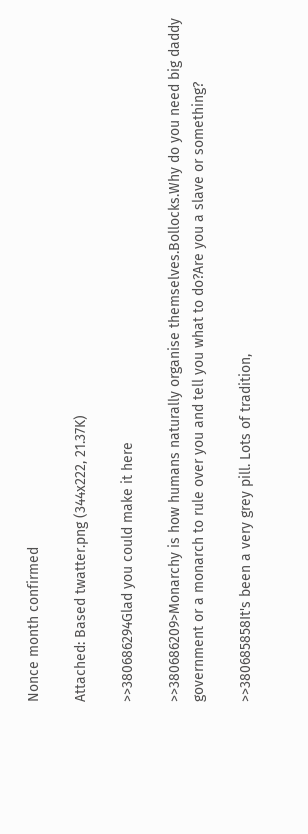Nonce month confirmed

Attached: Based twatter.png (344x222, 21.37K)

>>380686294Glad you could make it here

>>380686209>Monarchy is how humans naturally organise themselves.Bollocks.Why do you need big daddy government or a monarch to rule over you and tell you what to do?Are you a slave or something?

>>380685858It's been a very grey pill. Lots of tradition,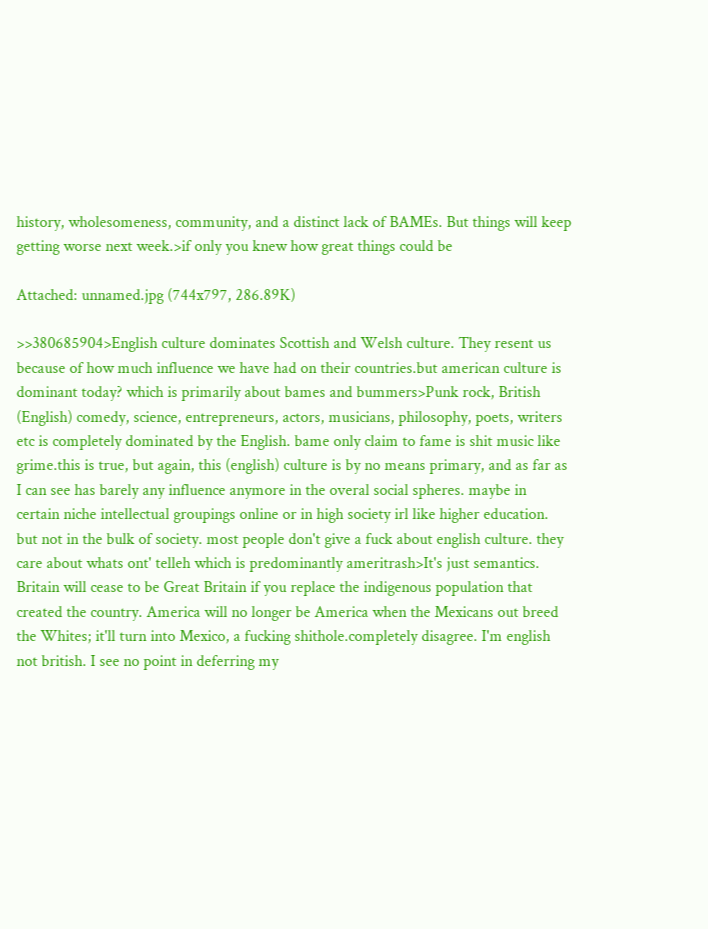history, wholesomeness, community, and a distinct lack of BAMEs. But things will keep getting worse next week.>if only you knew how great things could be

Attached: unnamed.jpg (744x797, 286.89K)

>>380685904>English culture dominates Scottish and Welsh culture. They resent us because of how much influence we have had on their countries.but american culture is dominant today? which is primarily about bames and bummers>Punk rock, British (English) comedy, science, entrepreneurs, actors, musicians, philosophy, poets, writers etc is completely dominated by the English. bame only claim to fame is shit music like grime.this is true, but again, this (english) culture is by no means primary, and as far as I can see has barely any influence anymore in the overal social spheres. maybe in certain niche intellectual groupings online or in high society irl like higher education. but not in the bulk of society. most people don't give a fuck about english culture. they care about whats ont' telleh which is predominantly ameritrash>It's just semantics. Britain will cease to be Great Britain if you replace the indigenous population that created the country. America will no longer be America when the Mexicans out breed the Whites; it'll turn into Mexico, a fucking shithole.completely disagree. I'm english not british. I see no point in deferring my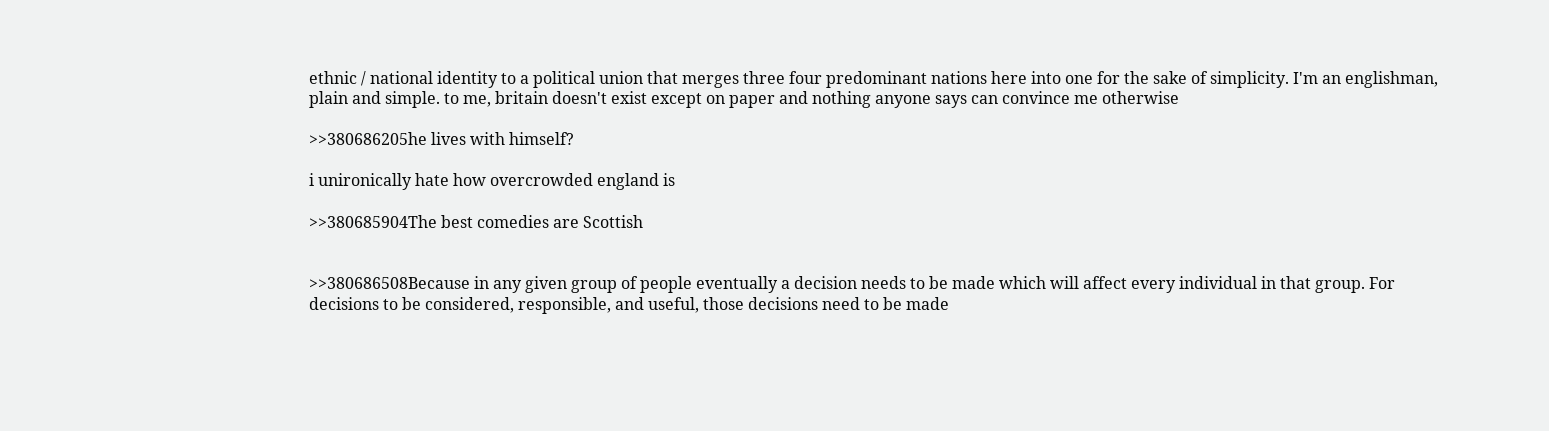ethnic / national identity to a political union that merges three four predominant nations here into one for the sake of simplicity. I'm an englishman, plain and simple. to me, britain doesn't exist except on paper and nothing anyone says can convince me otherwise

>>380686205he lives with himself?

i unironically hate how overcrowded england is

>>380685904The best comedies are Scottish


>>380686508Because in any given group of people eventually a decision needs to be made which will affect every individual in that group. For decisions to be considered, responsible, and useful, those decisions need to be made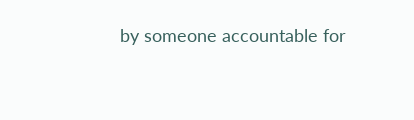by someone accountable for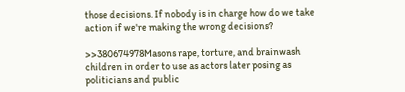those decisions. If nobody is in charge how do we take action if we're making the wrong decisions?

>>380674978Masons rape, torture, and brainwash children in order to use as actors later posing as politicians and public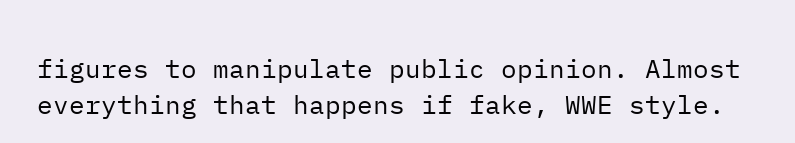figures to manipulate public opinion. Almost everything that happens if fake, WWE style.